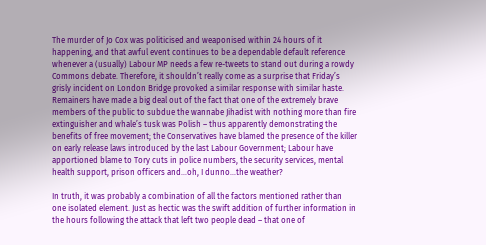The murder of Jo Cox was politicised and weaponised within 24 hours of it happening, and that awful event continues to be a dependable default reference whenever a (usually) Labour MP needs a few re-tweets to stand out during a rowdy Commons debate. Therefore, it shouldn’t really come as a surprise that Friday’s grisly incident on London Bridge provoked a similar response with similar haste. Remainers have made a big deal out of the fact that one of the extremely brave members of the public to subdue the wannabe Jihadist with nothing more than fire extinguisher and whale’s tusk was Polish – thus apparently demonstrating the benefits of free movement; the Conservatives have blamed the presence of the killer on early release laws introduced by the last Labour Government; Labour have apportioned blame to Tory cuts in police numbers, the security services, mental health support, prison officers and…oh, I dunno…the weather?

In truth, it was probably a combination of all the factors mentioned rather than one isolated element. Just as hectic was the swift addition of further information in the hours following the attack that left two people dead – that one of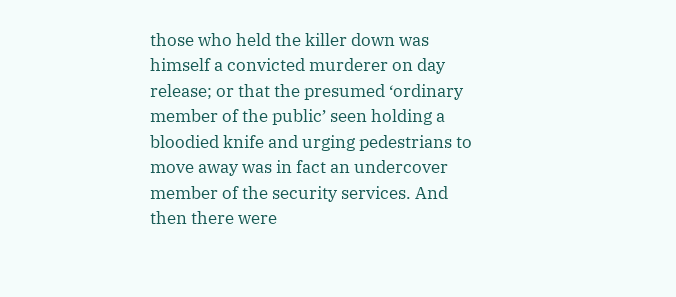those who held the killer down was himself a convicted murderer on day release; or that the presumed ‘ordinary member of the public’ seen holding a bloodied knife and urging pedestrians to move away was in fact an undercover member of the security services. And then there were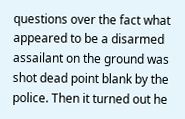questions over the fact what appeared to be a disarmed assailant on the ground was shot dead point blank by the police. Then it turned out he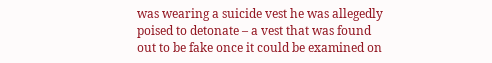was wearing a suicide vest he was allegedly poised to detonate – a vest that was found out to be fake once it could be examined on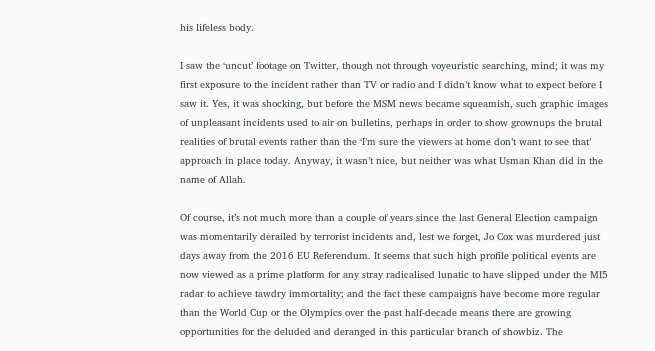his lifeless body.

I saw the ‘uncut’ footage on Twitter, though not through voyeuristic searching, mind; it was my first exposure to the incident rather than TV or radio and I didn’t know what to expect before I saw it. Yes, it was shocking, but before the MSM news became squeamish, such graphic images of unpleasant incidents used to air on bulletins, perhaps in order to show grownups the brutal realities of brutal events rather than the ‘I’m sure the viewers at home don’t want to see that’ approach in place today. Anyway, it wasn’t nice, but neither was what Usman Khan did in the name of Allah.

Of course, it’s not much more than a couple of years since the last General Election campaign was momentarily derailed by terrorist incidents and, lest we forget, Jo Cox was murdered just days away from the 2016 EU Referendum. It seems that such high profile political events are now viewed as a prime platform for any stray radicalised lunatic to have slipped under the MI5 radar to achieve tawdry immortality; and the fact these campaigns have become more regular than the World Cup or the Olympics over the past half-decade means there are growing opportunities for the deluded and deranged in this particular branch of showbiz. The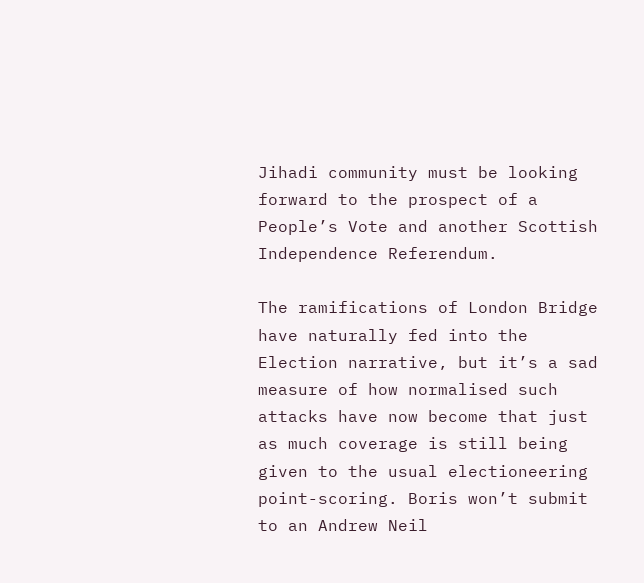Jihadi community must be looking forward to the prospect of a People’s Vote and another Scottish Independence Referendum.

The ramifications of London Bridge have naturally fed into the Election narrative, but it’s a sad measure of how normalised such attacks have now become that just as much coverage is still being given to the usual electioneering point-scoring. Boris won’t submit to an Andrew Neil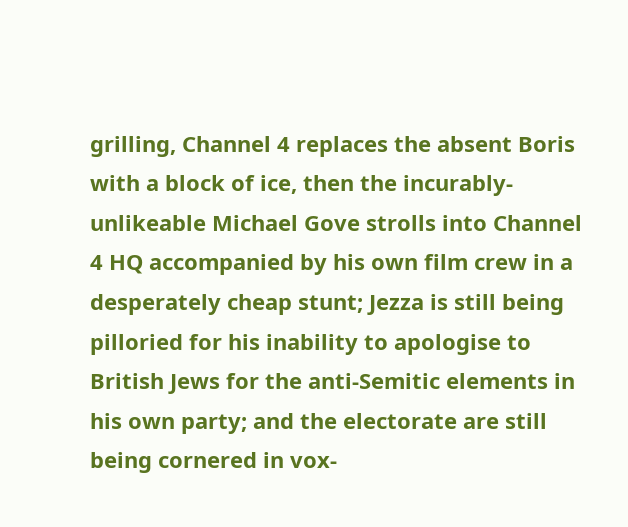grilling, Channel 4 replaces the absent Boris with a block of ice, then the incurably-unlikeable Michael Gove strolls into Channel 4 HQ accompanied by his own film crew in a desperately cheap stunt; Jezza is still being pilloried for his inability to apologise to British Jews for the anti-Semitic elements in his own party; and the electorate are still being cornered in vox-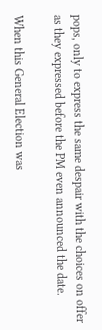pops, only to express the same despair with the choices on offer as they expressed before the PM even announced the date.

When this General Election was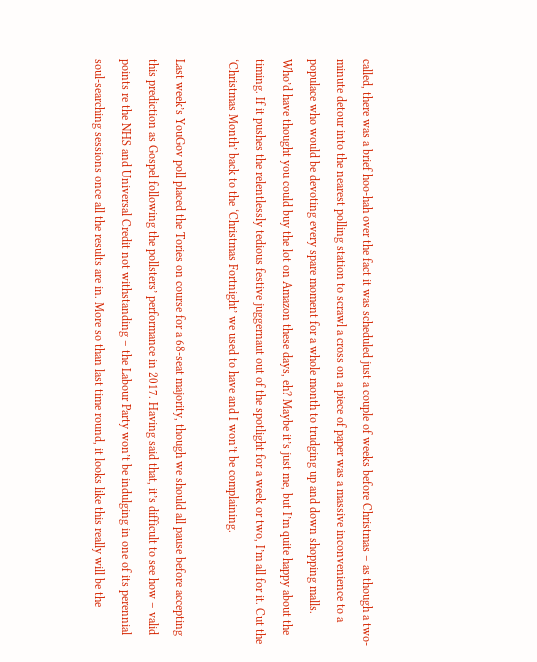called, there was a brief hoo-hah over the fact it was scheduled just a couple of weeks before Christmas – as though a two-minute detour into the nearest polling station to scrawl a cross on a piece of paper was a massive inconvenience to a populace who would be devoting every spare moment for a whole month to trudging up and down shopping malls. Who’d have thought you could buy the lot on Amazon these days, eh? Maybe it’s just me, but I’m quite happy about the timing. If it pushes the relentlessly tedious festive juggernaut out of the spotlight for a week or two, I’m all for it. Cut the ‘Christmas Month’ back to the ‘Christmas Fortnight’ we used to have and I won’t be complaining.

Last week’s YouGov poll placed the Tories on course for a 68-seat majority, though we should all pause before accepting this prediction as Gospel following the pollsters’ performance in 2017. Having said that, it’s difficult to see how – valid points re the NHS and Universal Credit not withstanding – the Labour Party won’t be indulging in one of its perennial soul-searching sessions once all the results are in. More so than last time round, it looks like this really will be the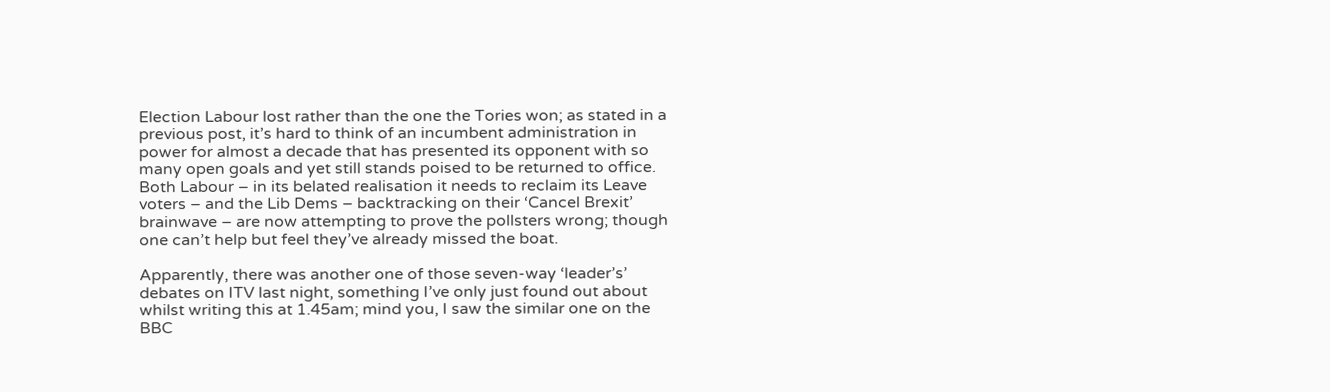Election Labour lost rather than the one the Tories won; as stated in a previous post, it’s hard to think of an incumbent administration in power for almost a decade that has presented its opponent with so many open goals and yet still stands poised to be returned to office. Both Labour – in its belated realisation it needs to reclaim its Leave voters – and the Lib Dems – backtracking on their ‘Cancel Brexit’ brainwave – are now attempting to prove the pollsters wrong; though one can’t help but feel they’ve already missed the boat.

Apparently, there was another one of those seven-way ‘leader’s’ debates on ITV last night, something I’ve only just found out about whilst writing this at 1.45am; mind you, I saw the similar one on the BBC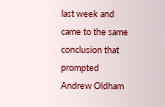last week and came to the same conclusion that prompted Andrew Oldham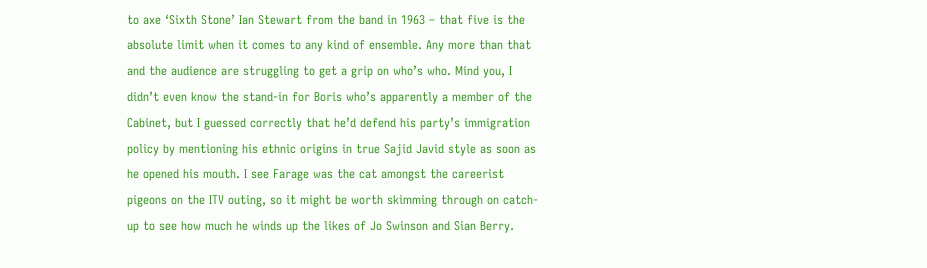to axe ‘Sixth Stone’ Ian Stewart from the band in 1963 – that five is the absolute limit when it comes to any kind of ensemble. Any more than that and the audience are struggling to get a grip on who’s who. Mind you, I didn’t even know the stand-in for Boris who’s apparently a member of the Cabinet, but I guessed correctly that he’d defend his party’s immigration policy by mentioning his ethnic origins in true Sajid Javid style as soon as he opened his mouth. I see Farage was the cat amongst the careerist pigeons on the ITV outing, so it might be worth skimming through on catch-up to see how much he winds up the likes of Jo Swinson and Sian Berry.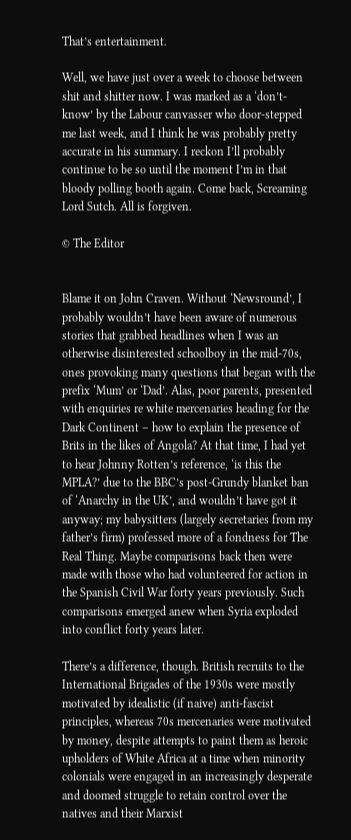That’s entertainment.

Well, we have just over a week to choose between shit and shitter now. I was marked as a ‘don’t-know’ by the Labour canvasser who door-stepped me last week, and I think he was probably pretty accurate in his summary. I reckon I’ll probably continue to be so until the moment I’m in that bloody polling booth again. Come back, Screaming Lord Sutch. All is forgiven.

© The Editor


Blame it on John Craven. Without ‘Newsround’, I probably wouldn’t have been aware of numerous stories that grabbed headlines when I was an otherwise disinterested schoolboy in the mid-70s, ones provoking many questions that began with the prefix ‘Mum’ or ‘Dad’. Alas, poor parents, presented with enquiries re white mercenaries heading for the Dark Continent – how to explain the presence of Brits in the likes of Angola? At that time, I had yet to hear Johnny Rotten’s reference, ‘is this the MPLA?’ due to the BBC’s post-Grundy blanket ban of ‘Anarchy in the UK’, and wouldn’t have got it anyway; my babysitters (largely secretaries from my father’s firm) professed more of a fondness for The Real Thing. Maybe comparisons back then were made with those who had volunteered for action in the Spanish Civil War forty years previously. Such comparisons emerged anew when Syria exploded into conflict forty years later.

There’s a difference, though. British recruits to the International Brigades of the 1930s were mostly motivated by idealistic (if naive) anti-fascist principles, whereas 70s mercenaries were motivated by money, despite attempts to paint them as heroic upholders of White Africa at a time when minority colonials were engaged in an increasingly desperate and doomed struggle to retain control over the natives and their Marxist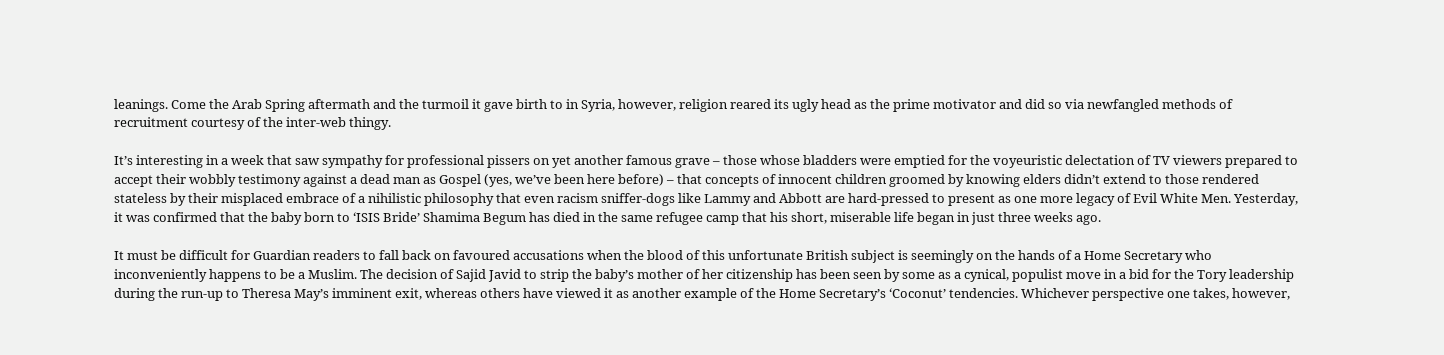leanings. Come the Arab Spring aftermath and the turmoil it gave birth to in Syria, however, religion reared its ugly head as the prime motivator and did so via newfangled methods of recruitment courtesy of the inter-web thingy.

It’s interesting in a week that saw sympathy for professional pissers on yet another famous grave – those whose bladders were emptied for the voyeuristic delectation of TV viewers prepared to accept their wobbly testimony against a dead man as Gospel (yes, we’ve been here before) – that concepts of innocent children groomed by knowing elders didn’t extend to those rendered stateless by their misplaced embrace of a nihilistic philosophy that even racism sniffer-dogs like Lammy and Abbott are hard-pressed to present as one more legacy of Evil White Men. Yesterday, it was confirmed that the baby born to ‘ISIS Bride’ Shamima Begum has died in the same refugee camp that his short, miserable life began in just three weeks ago.

It must be difficult for Guardian readers to fall back on favoured accusations when the blood of this unfortunate British subject is seemingly on the hands of a Home Secretary who inconveniently happens to be a Muslim. The decision of Sajid Javid to strip the baby’s mother of her citizenship has been seen by some as a cynical, populist move in a bid for the Tory leadership during the run-up to Theresa May’s imminent exit, whereas others have viewed it as another example of the Home Secretary’s ‘Coconut’ tendencies. Whichever perspective one takes, however,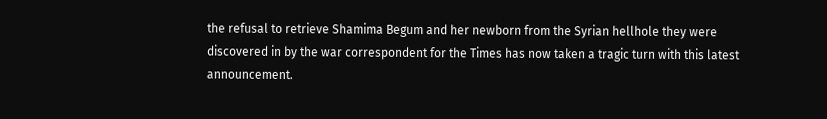the refusal to retrieve Shamima Begum and her newborn from the Syrian hellhole they were discovered in by the war correspondent for the Times has now taken a tragic turn with this latest announcement.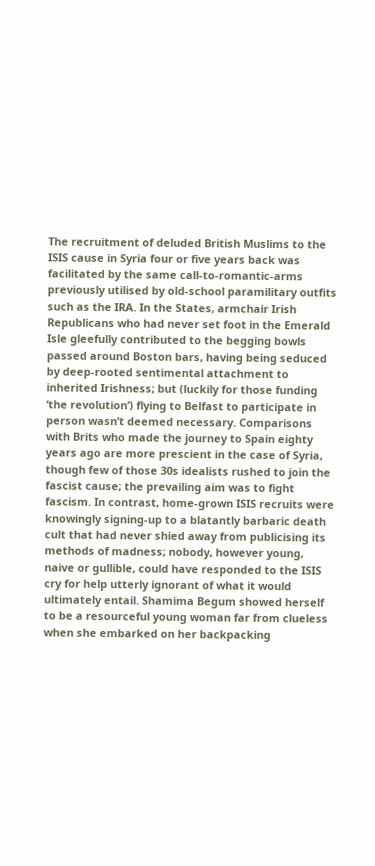The recruitment of deluded British Muslims to the ISIS cause in Syria four or five years back was facilitated by the same call-to-romantic-arms previously utilised by old-school paramilitary outfits such as the IRA. In the States, armchair Irish Republicans who had never set foot in the Emerald Isle gleefully contributed to the begging bowls passed around Boston bars, having being seduced by deep-rooted sentimental attachment to inherited Irishness; but (luckily for those funding ‘the revolution’) flying to Belfast to participate in person wasn’t deemed necessary. Comparisons with Brits who made the journey to Spain eighty years ago are more prescient in the case of Syria, though few of those 30s idealists rushed to join the fascist cause; the prevailing aim was to fight fascism. In contrast, home-grown ISIS recruits were knowingly signing-up to a blatantly barbaric death cult that had never shied away from publicising its methods of madness; nobody, however young, naive or gullible, could have responded to the ISIS cry for help utterly ignorant of what it would ultimately entail. Shamima Begum showed herself to be a resourceful young woman far from clueless when she embarked on her backpacking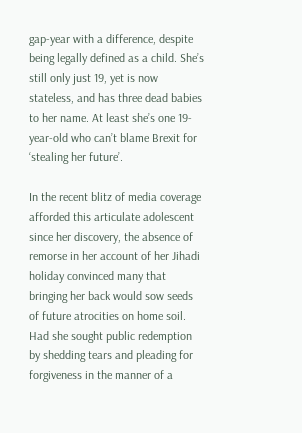gap-year with a difference, despite being legally defined as a child. She’s still only just 19, yet is now stateless, and has three dead babies to her name. At least she’s one 19-year-old who can’t blame Brexit for ‘stealing her future’.

In the recent blitz of media coverage afforded this articulate adolescent since her discovery, the absence of remorse in her account of her Jihadi holiday convinced many that bringing her back would sow seeds of future atrocities on home soil. Had she sought public redemption by shedding tears and pleading for forgiveness in the manner of a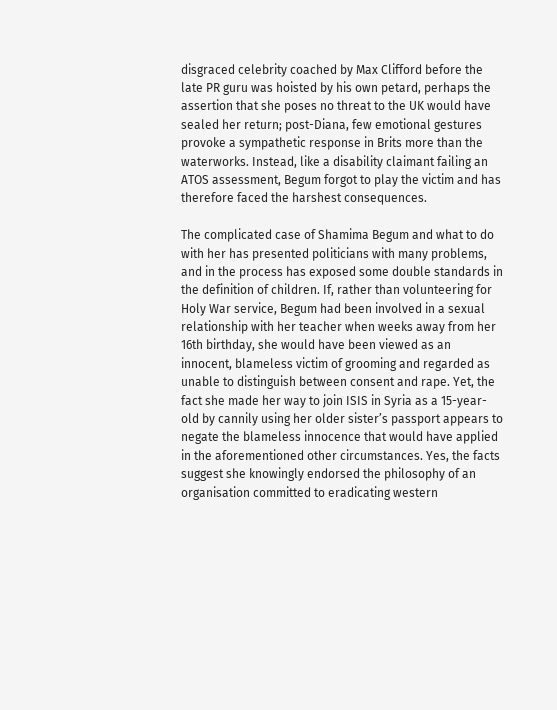disgraced celebrity coached by Max Clifford before the late PR guru was hoisted by his own petard, perhaps the assertion that she poses no threat to the UK would have sealed her return; post-Diana, few emotional gestures provoke a sympathetic response in Brits more than the waterworks. Instead, like a disability claimant failing an ATOS assessment, Begum forgot to play the victim and has therefore faced the harshest consequences.

The complicated case of Shamima Begum and what to do with her has presented politicians with many problems, and in the process has exposed some double standards in the definition of children. If, rather than volunteering for Holy War service, Begum had been involved in a sexual relationship with her teacher when weeks away from her 16th birthday, she would have been viewed as an innocent, blameless victim of grooming and regarded as unable to distinguish between consent and rape. Yet, the fact she made her way to join ISIS in Syria as a 15-year-old by cannily using her older sister’s passport appears to negate the blameless innocence that would have applied in the aforementioned other circumstances. Yes, the facts suggest she knowingly endorsed the philosophy of an organisation committed to eradicating western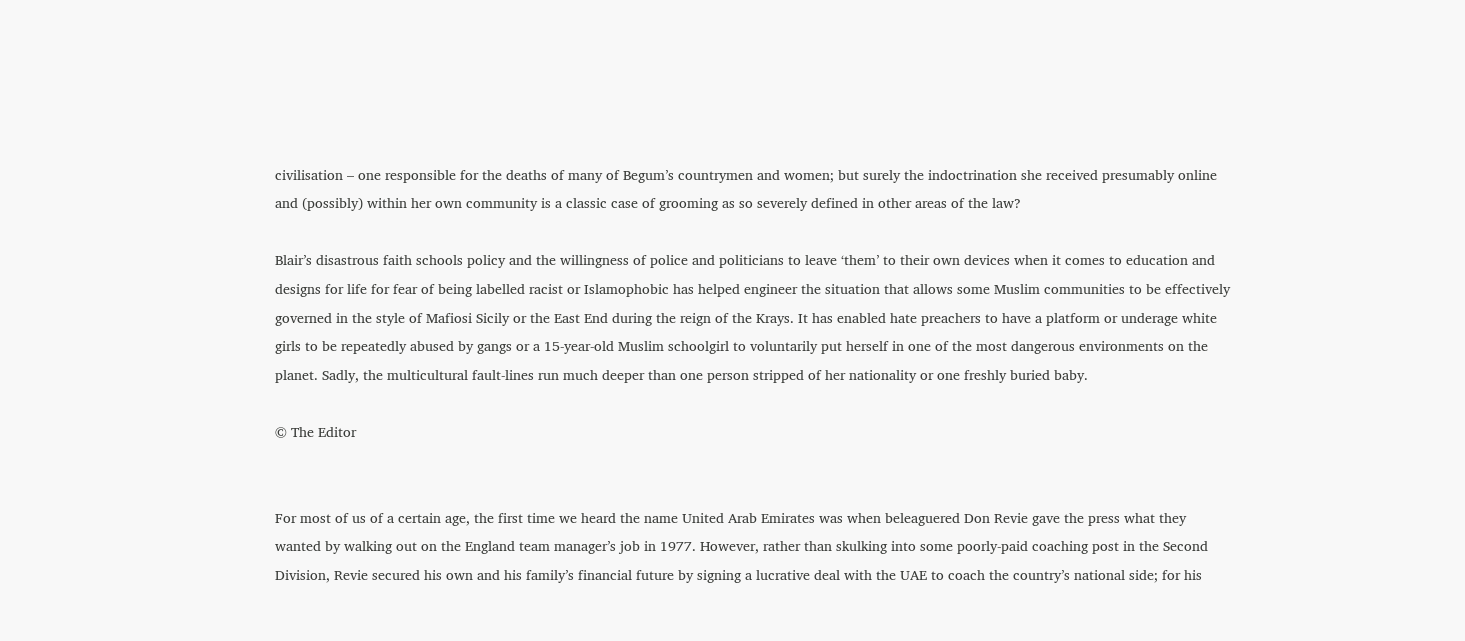civilisation – one responsible for the deaths of many of Begum’s countrymen and women; but surely the indoctrination she received presumably online and (possibly) within her own community is a classic case of grooming as so severely defined in other areas of the law?

Blair’s disastrous faith schools policy and the willingness of police and politicians to leave ‘them’ to their own devices when it comes to education and designs for life for fear of being labelled racist or Islamophobic has helped engineer the situation that allows some Muslim communities to be effectively governed in the style of Mafiosi Sicily or the East End during the reign of the Krays. It has enabled hate preachers to have a platform or underage white girls to be repeatedly abused by gangs or a 15-year-old Muslim schoolgirl to voluntarily put herself in one of the most dangerous environments on the planet. Sadly, the multicultural fault-lines run much deeper than one person stripped of her nationality or one freshly buried baby.

© The Editor


For most of us of a certain age, the first time we heard the name United Arab Emirates was when beleaguered Don Revie gave the press what they wanted by walking out on the England team manager’s job in 1977. However, rather than skulking into some poorly-paid coaching post in the Second Division, Revie secured his own and his family’s financial future by signing a lucrative deal with the UAE to coach the country’s national side; for his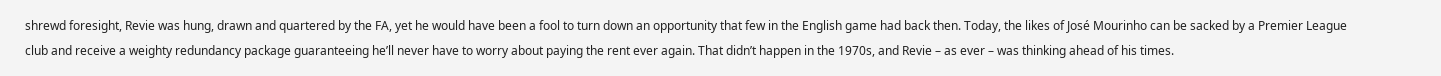shrewd foresight, Revie was hung, drawn and quartered by the FA, yet he would have been a fool to turn down an opportunity that few in the English game had back then. Today, the likes of José Mourinho can be sacked by a Premier League club and receive a weighty redundancy package guaranteeing he’ll never have to worry about paying the rent ever again. That didn’t happen in the 1970s, and Revie – as ever – was thinking ahead of his times.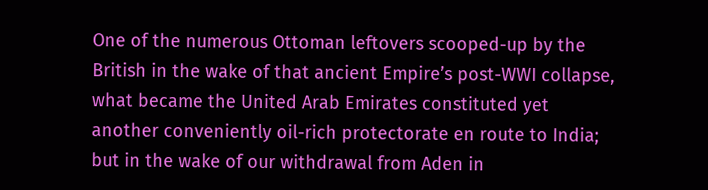One of the numerous Ottoman leftovers scooped-up by the British in the wake of that ancient Empire’s post-WWI collapse, what became the United Arab Emirates constituted yet another conveniently oil-rich protectorate en route to India; but in the wake of our withdrawal from Aden in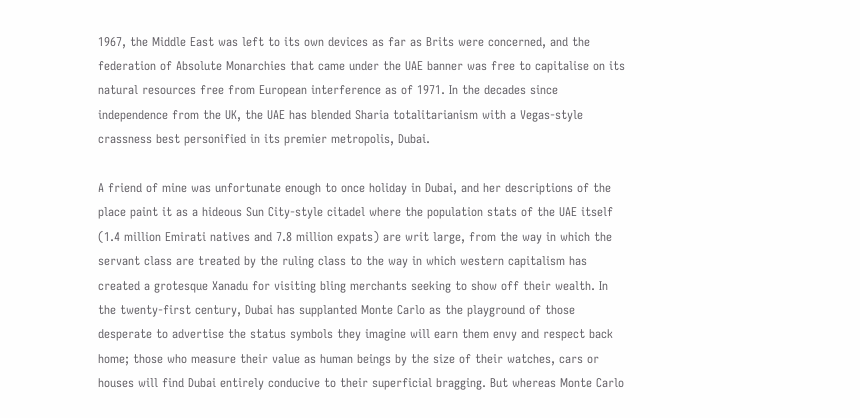1967, the Middle East was left to its own devices as far as Brits were concerned, and the federation of Absolute Monarchies that came under the UAE banner was free to capitalise on its natural resources free from European interference as of 1971. In the decades since independence from the UK, the UAE has blended Sharia totalitarianism with a Vegas-style crassness best personified in its premier metropolis, Dubai.

A friend of mine was unfortunate enough to once holiday in Dubai, and her descriptions of the place paint it as a hideous Sun City-style citadel where the population stats of the UAE itself (1.4 million Emirati natives and 7.8 million expats) are writ large, from the way in which the servant class are treated by the ruling class to the way in which western capitalism has created a grotesque Xanadu for visiting bling merchants seeking to show off their wealth. In the twenty-first century, Dubai has supplanted Monte Carlo as the playground of those desperate to advertise the status symbols they imagine will earn them envy and respect back home; those who measure their value as human beings by the size of their watches, cars or houses will find Dubai entirely conducive to their superficial bragging. But whereas Monte Carlo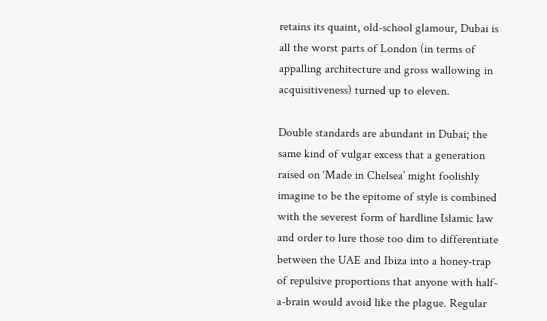retains its quaint, old-school glamour, Dubai is all the worst parts of London (in terms of appalling architecture and gross wallowing in acquisitiveness) turned up to eleven.

Double standards are abundant in Dubai; the same kind of vulgar excess that a generation raised on ‘Made in Chelsea’ might foolishly imagine to be the epitome of style is combined with the severest form of hardline Islamic law and order to lure those too dim to differentiate between the UAE and Ibiza into a honey-trap of repulsive proportions that anyone with half-a-brain would avoid like the plague. Regular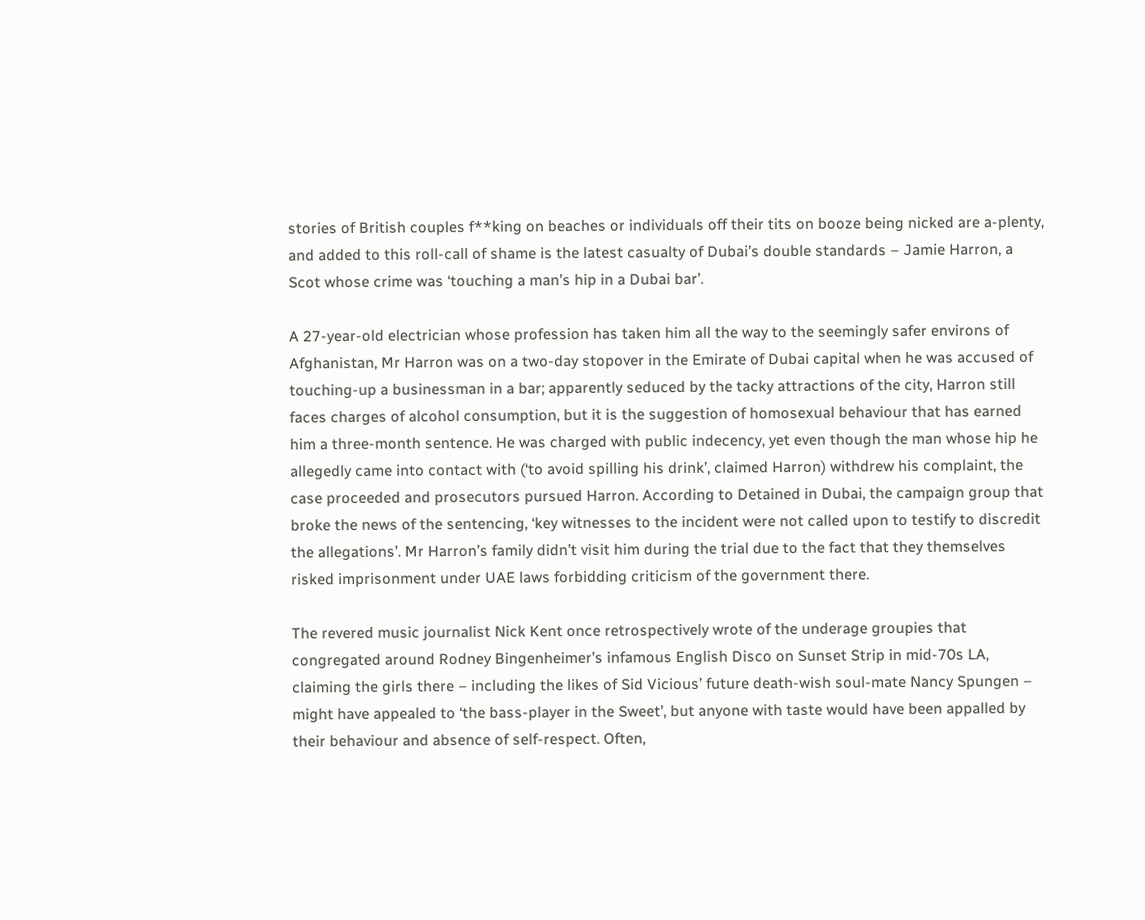stories of British couples f**king on beaches or individuals off their tits on booze being nicked are a-plenty, and added to this roll-call of shame is the latest casualty of Dubai’s double standards – Jamie Harron, a Scot whose crime was ‘touching a man’s hip in a Dubai bar’.

A 27-year-old electrician whose profession has taken him all the way to the seemingly safer environs of Afghanistan, Mr Harron was on a two-day stopover in the Emirate of Dubai capital when he was accused of touching-up a businessman in a bar; apparently seduced by the tacky attractions of the city, Harron still faces charges of alcohol consumption, but it is the suggestion of homosexual behaviour that has earned him a three-month sentence. He was charged with public indecency, yet even though the man whose hip he allegedly came into contact with (‘to avoid spilling his drink’, claimed Harron) withdrew his complaint, the case proceeded and prosecutors pursued Harron. According to Detained in Dubai, the campaign group that broke the news of the sentencing, ‘key witnesses to the incident were not called upon to testify to discredit the allegations’. Mr Harron’s family didn’t visit him during the trial due to the fact that they themselves risked imprisonment under UAE laws forbidding criticism of the government there.

The revered music journalist Nick Kent once retrospectively wrote of the underage groupies that congregated around Rodney Bingenheimer’s infamous English Disco on Sunset Strip in mid-70s LA, claiming the girls there – including the likes of Sid Vicious’ future death-wish soul-mate Nancy Spungen – might have appealed to ‘the bass-player in the Sweet’, but anyone with taste would have been appalled by their behaviour and absence of self-respect. Often,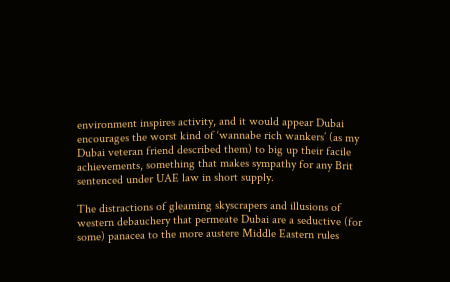environment inspires activity, and it would appear Dubai encourages the worst kind of ‘wannabe rich wankers’ (as my Dubai veteran friend described them) to big up their facile achievements, something that makes sympathy for any Brit sentenced under UAE law in short supply.

The distractions of gleaming skyscrapers and illusions of western debauchery that permeate Dubai are a seductive (for some) panacea to the more austere Middle Eastern rules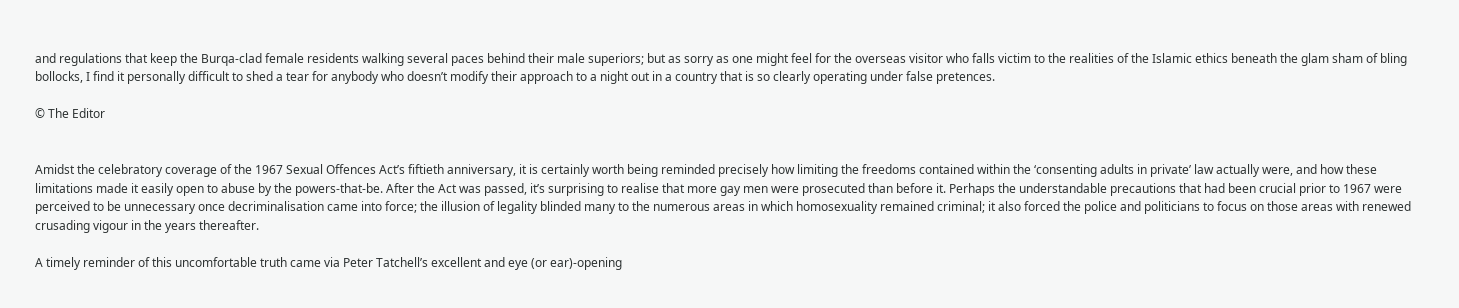and regulations that keep the Burqa-clad female residents walking several paces behind their male superiors; but as sorry as one might feel for the overseas visitor who falls victim to the realities of the Islamic ethics beneath the glam sham of bling bollocks, I find it personally difficult to shed a tear for anybody who doesn’t modify their approach to a night out in a country that is so clearly operating under false pretences.

© The Editor


Amidst the celebratory coverage of the 1967 Sexual Offences Act’s fiftieth anniversary, it is certainly worth being reminded precisely how limiting the freedoms contained within the ‘consenting adults in private’ law actually were, and how these limitations made it easily open to abuse by the powers-that-be. After the Act was passed, it’s surprising to realise that more gay men were prosecuted than before it. Perhaps the understandable precautions that had been crucial prior to 1967 were perceived to be unnecessary once decriminalisation came into force; the illusion of legality blinded many to the numerous areas in which homosexuality remained criminal; it also forced the police and politicians to focus on those areas with renewed crusading vigour in the years thereafter.

A timely reminder of this uncomfortable truth came via Peter Tatchell’s excellent and eye (or ear)-opening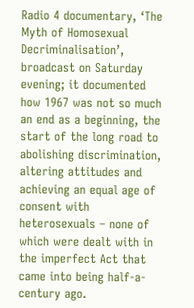Radio 4 documentary, ‘The Myth of Homosexual Decriminalisation’, broadcast on Saturday evening; it documented how 1967 was not so much an end as a beginning, the start of the long road to abolishing discrimination, altering attitudes and achieving an equal age of consent with heterosexuals – none of which were dealt with in the imperfect Act that came into being half-a-century ago.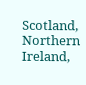Scotland, Northern Ireland,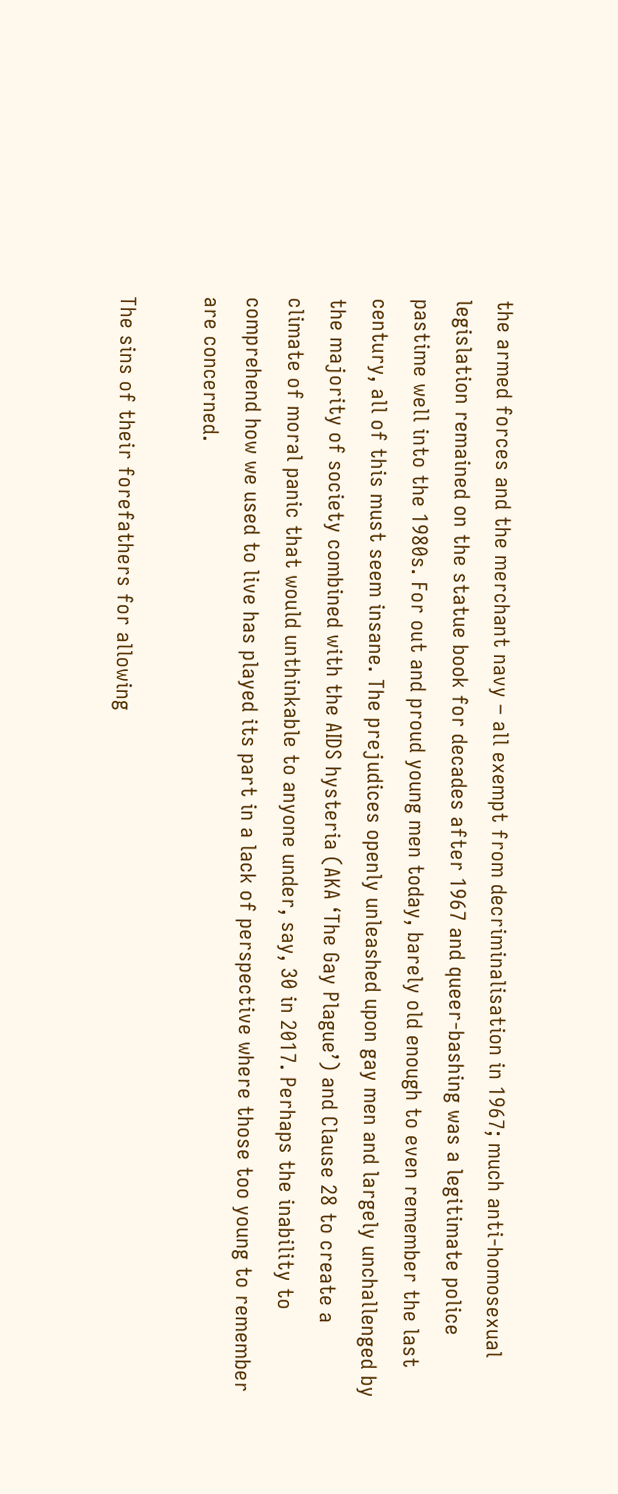the armed forces and the merchant navy – all exempt from decriminalisation in 1967; much anti-homosexual legislation remained on the statue book for decades after 1967 and queer-bashing was a legitimate police pastime well into the 1980s. For out and proud young men today, barely old enough to even remember the last century, all of this must seem insane. The prejudices openly unleashed upon gay men and largely unchallenged by the majority of society combined with the AIDS hysteria (AKA ‘The Gay Plague’) and Clause 28 to create a climate of moral panic that would unthinkable to anyone under, say, 30 in 2017. Perhaps the inability to comprehend how we used to live has played its part in a lack of perspective where those too young to remember are concerned.

The sins of their forefathers for allowing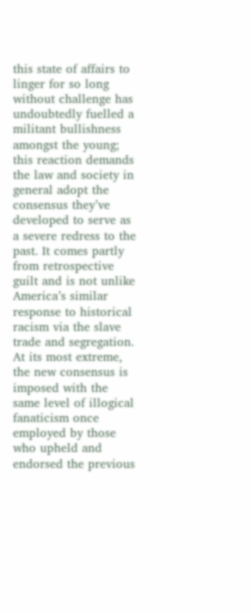this state of affairs to linger for so long without challenge has undoubtedly fuelled a militant bullishness amongst the young; this reaction demands the law and society in general adopt the consensus they’ve developed to serve as a severe redress to the past. It comes partly from retrospective guilt and is not unlike America’s similar response to historical racism via the slave trade and segregation. At its most extreme, the new consensus is imposed with the same level of illogical fanaticism once employed by those who upheld and endorsed the previous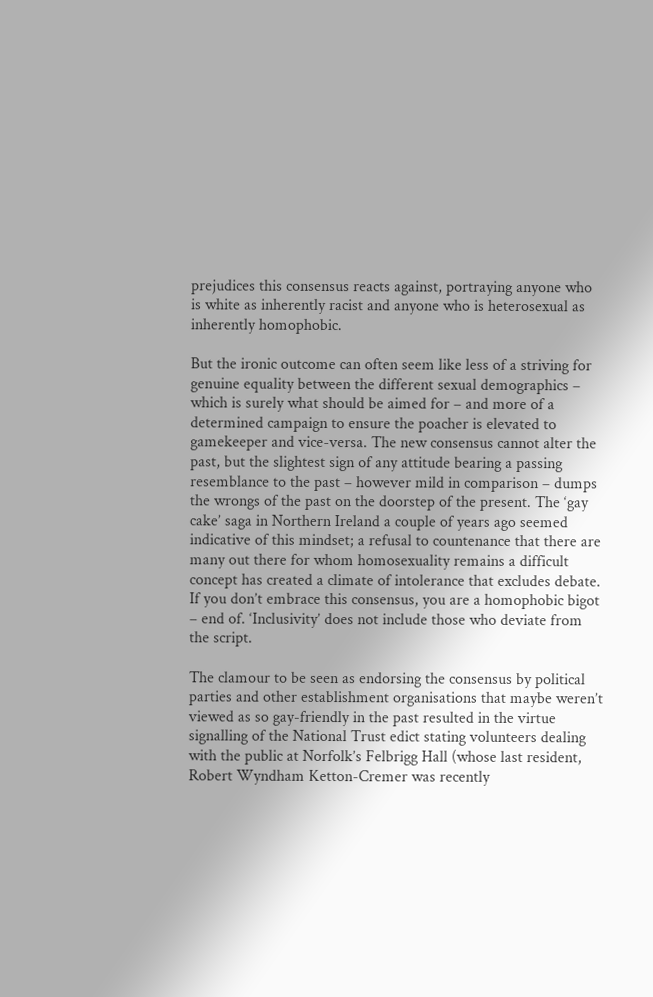prejudices this consensus reacts against, portraying anyone who is white as inherently racist and anyone who is heterosexual as inherently homophobic.

But the ironic outcome can often seem like less of a striving for genuine equality between the different sexual demographics – which is surely what should be aimed for – and more of a determined campaign to ensure the poacher is elevated to gamekeeper and vice-versa. The new consensus cannot alter the past, but the slightest sign of any attitude bearing a passing resemblance to the past – however mild in comparison – dumps the wrongs of the past on the doorstep of the present. The ‘gay cake’ saga in Northern Ireland a couple of years ago seemed indicative of this mindset; a refusal to countenance that there are many out there for whom homosexuality remains a difficult concept has created a climate of intolerance that excludes debate. If you don’t embrace this consensus, you are a homophobic bigot – end of. ‘Inclusivity’ does not include those who deviate from the script.

The clamour to be seen as endorsing the consensus by political parties and other establishment organisations that maybe weren’t viewed as so gay-friendly in the past resulted in the virtue signalling of the National Trust edict stating volunteers dealing with the public at Norfolk’s Felbrigg Hall (whose last resident, Robert Wyndham Ketton-Cremer was recently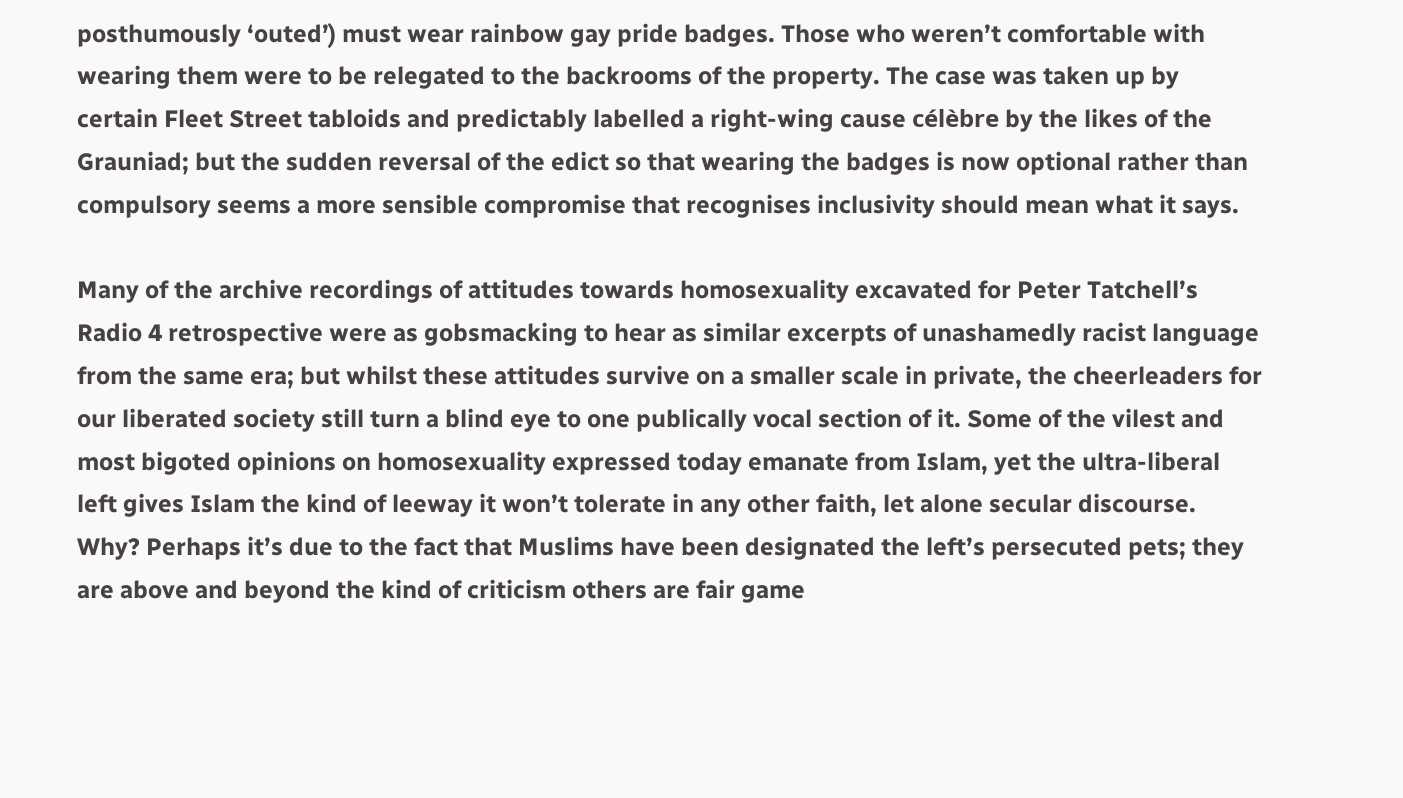posthumously ‘outed’) must wear rainbow gay pride badges. Those who weren’t comfortable with wearing them were to be relegated to the backrooms of the property. The case was taken up by certain Fleet Street tabloids and predictably labelled a right-wing cause célèbre by the likes of the Grauniad; but the sudden reversal of the edict so that wearing the badges is now optional rather than compulsory seems a more sensible compromise that recognises inclusivity should mean what it says.

Many of the archive recordings of attitudes towards homosexuality excavated for Peter Tatchell’s Radio 4 retrospective were as gobsmacking to hear as similar excerpts of unashamedly racist language from the same era; but whilst these attitudes survive on a smaller scale in private, the cheerleaders for our liberated society still turn a blind eye to one publically vocal section of it. Some of the vilest and most bigoted opinions on homosexuality expressed today emanate from Islam, yet the ultra-liberal left gives Islam the kind of leeway it won’t tolerate in any other faith, let alone secular discourse. Why? Perhaps it’s due to the fact that Muslims have been designated the left’s persecuted pets; they are above and beyond the kind of criticism others are fair game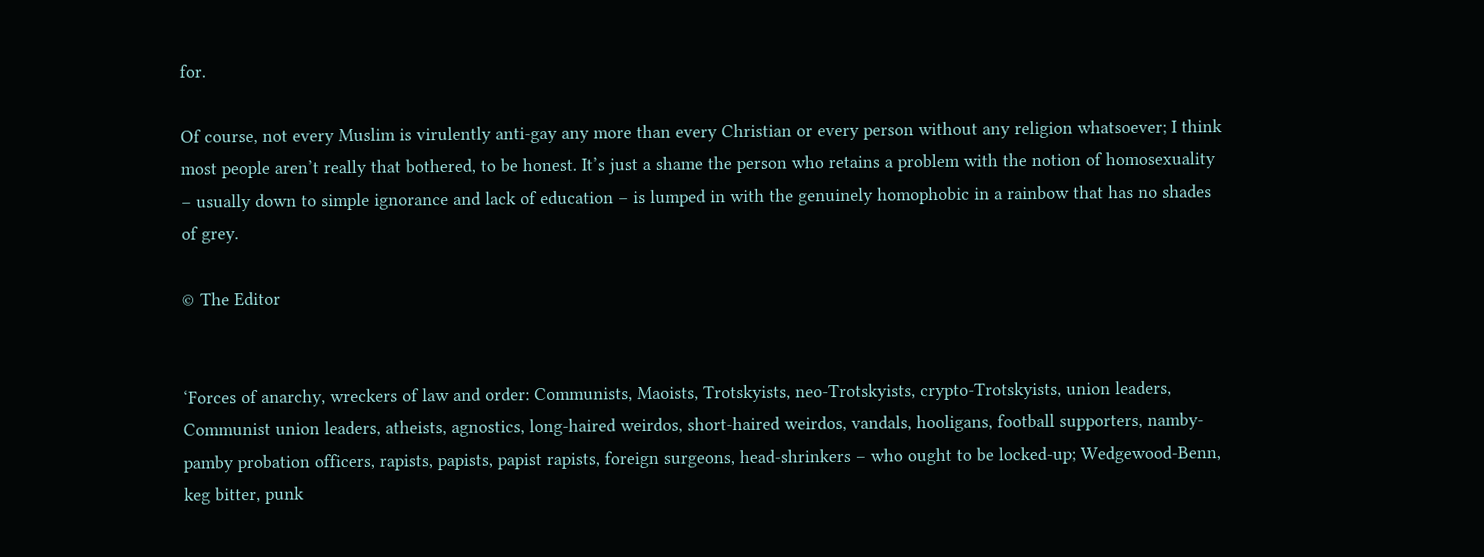for.

Of course, not every Muslim is virulently anti-gay any more than every Christian or every person without any religion whatsoever; I think most people aren’t really that bothered, to be honest. It’s just a shame the person who retains a problem with the notion of homosexuality – usually down to simple ignorance and lack of education – is lumped in with the genuinely homophobic in a rainbow that has no shades of grey.

© The Editor


‘Forces of anarchy, wreckers of law and order: Communists, Maoists, Trotskyists, neo-Trotskyists, crypto-Trotskyists, union leaders, Communist union leaders, atheists, agnostics, long-haired weirdos, short-haired weirdos, vandals, hooligans, football supporters, namby-pamby probation officers, rapists, papists, papist rapists, foreign surgeons, head-shrinkers – who ought to be locked-up; Wedgewood-Benn, keg bitter, punk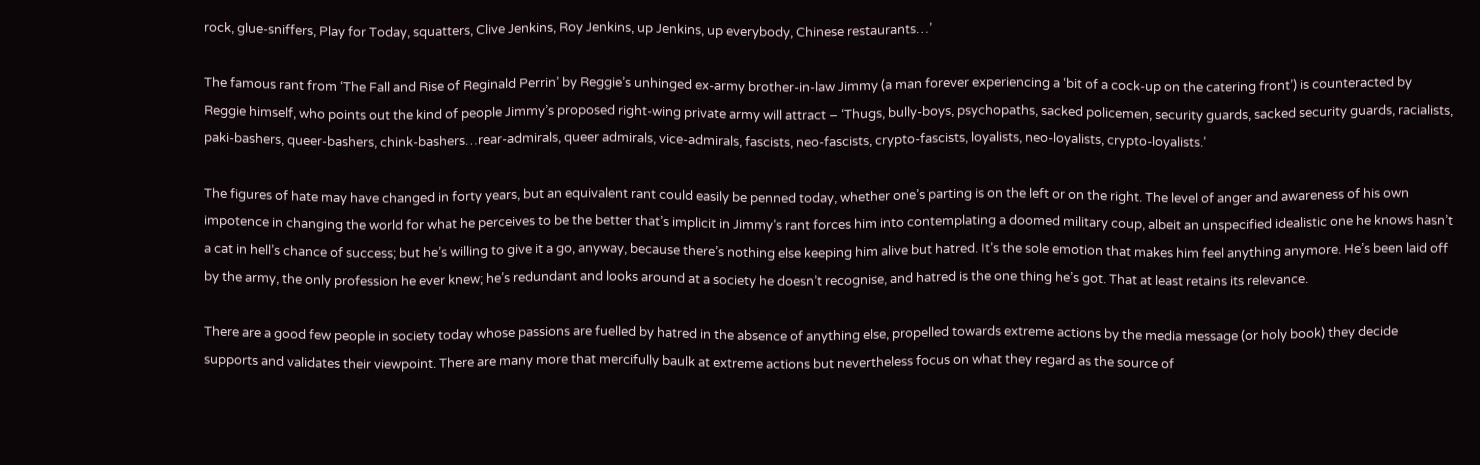rock, glue-sniffers, Play for Today, squatters, Clive Jenkins, Roy Jenkins, up Jenkins, up everybody, Chinese restaurants…’

The famous rant from ‘The Fall and Rise of Reginald Perrin’ by Reggie’s unhinged ex-army brother-in-law Jimmy (a man forever experiencing a ‘bit of a cock-up on the catering front’) is counteracted by Reggie himself, who points out the kind of people Jimmy’s proposed right-wing private army will attract – ‘Thugs, bully-boys, psychopaths, sacked policemen, security guards, sacked security guards, racialists, paki-bashers, queer-bashers, chink-bashers…rear-admirals, queer admirals, vice-admirals, fascists, neo-fascists, crypto-fascists, loyalists, neo-loyalists, crypto-loyalists.’

The figures of hate may have changed in forty years, but an equivalent rant could easily be penned today, whether one’s parting is on the left or on the right. The level of anger and awareness of his own impotence in changing the world for what he perceives to be the better that’s implicit in Jimmy’s rant forces him into contemplating a doomed military coup, albeit an unspecified idealistic one he knows hasn’t a cat in hell’s chance of success; but he’s willing to give it a go, anyway, because there’s nothing else keeping him alive but hatred. It’s the sole emotion that makes him feel anything anymore. He’s been laid off by the army, the only profession he ever knew; he’s redundant and looks around at a society he doesn’t recognise, and hatred is the one thing he’s got. That at least retains its relevance.

There are a good few people in society today whose passions are fuelled by hatred in the absence of anything else, propelled towards extreme actions by the media message (or holy book) they decide supports and validates their viewpoint. There are many more that mercifully baulk at extreme actions but nevertheless focus on what they regard as the source of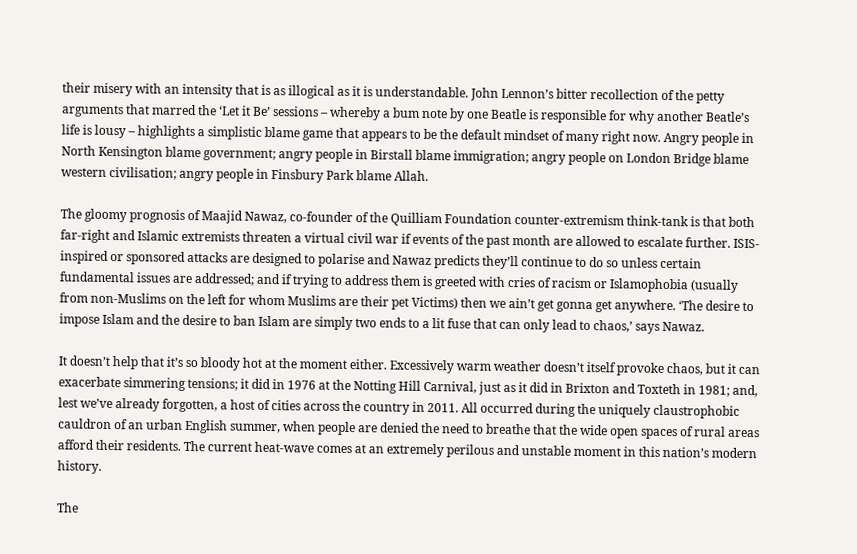their misery with an intensity that is as illogical as it is understandable. John Lennon’s bitter recollection of the petty arguments that marred the ‘Let it Be’ sessions – whereby a bum note by one Beatle is responsible for why another Beatle’s life is lousy – highlights a simplistic blame game that appears to be the default mindset of many right now. Angry people in North Kensington blame government; angry people in Birstall blame immigration; angry people on London Bridge blame western civilisation; angry people in Finsbury Park blame Allah.

The gloomy prognosis of Maajid Nawaz, co-founder of the Quilliam Foundation counter-extremism think-tank is that both far-right and Islamic extremists threaten a virtual civil war if events of the past month are allowed to escalate further. ISIS-inspired or sponsored attacks are designed to polarise and Nawaz predicts they’ll continue to do so unless certain fundamental issues are addressed; and if trying to address them is greeted with cries of racism or Islamophobia (usually from non-Muslims on the left for whom Muslims are their pet Victims) then we ain’t get gonna get anywhere. ‘The desire to impose Islam and the desire to ban Islam are simply two ends to a lit fuse that can only lead to chaos,’ says Nawaz.

It doesn’t help that it’s so bloody hot at the moment either. Excessively warm weather doesn’t itself provoke chaos, but it can exacerbate simmering tensions; it did in 1976 at the Notting Hill Carnival, just as it did in Brixton and Toxteth in 1981; and, lest we’ve already forgotten, a host of cities across the country in 2011. All occurred during the uniquely claustrophobic cauldron of an urban English summer, when people are denied the need to breathe that the wide open spaces of rural areas afford their residents. The current heat-wave comes at an extremely perilous and unstable moment in this nation’s modern history.

The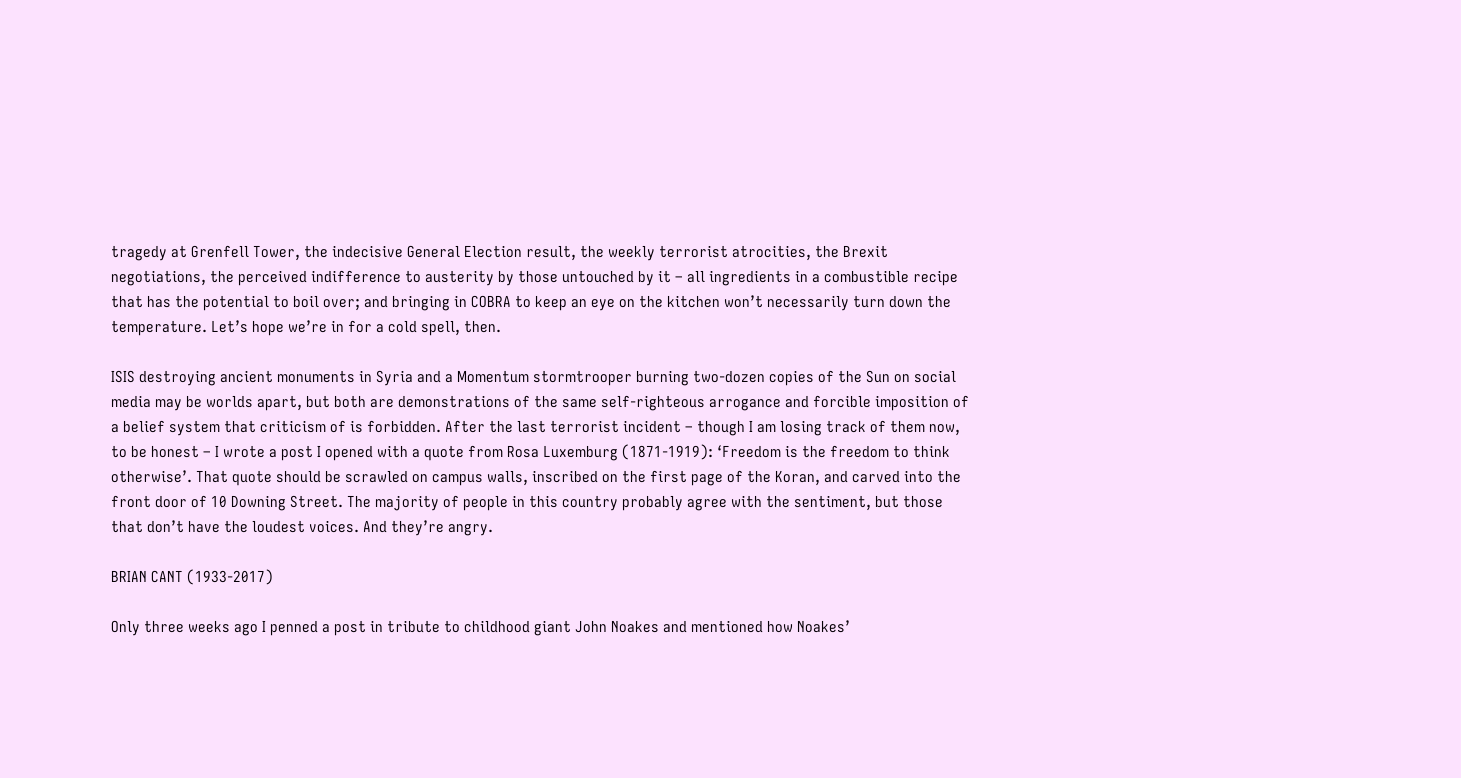tragedy at Grenfell Tower, the indecisive General Election result, the weekly terrorist atrocities, the Brexit negotiations, the perceived indifference to austerity by those untouched by it – all ingredients in a combustible recipe that has the potential to boil over; and bringing in COBRA to keep an eye on the kitchen won’t necessarily turn down the temperature. Let’s hope we’re in for a cold spell, then.

ISIS destroying ancient monuments in Syria and a Momentum stormtrooper burning two-dozen copies of the Sun on social media may be worlds apart, but both are demonstrations of the same self-righteous arrogance and forcible imposition of a belief system that criticism of is forbidden. After the last terrorist incident – though I am losing track of them now, to be honest – I wrote a post I opened with a quote from Rosa Luxemburg (1871-1919): ‘Freedom is the freedom to think otherwise’. That quote should be scrawled on campus walls, inscribed on the first page of the Koran, and carved into the front door of 10 Downing Street. The majority of people in this country probably agree with the sentiment, but those that don’t have the loudest voices. And they’re angry.

BRIAN CANT (1933-2017)

Only three weeks ago I penned a post in tribute to childhood giant John Noakes and mentioned how Noakes’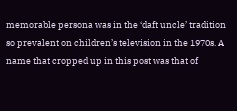memorable persona was in the ‘daft uncle’ tradition so prevalent on children’s television in the 1970s. A name that cropped up in this post was that of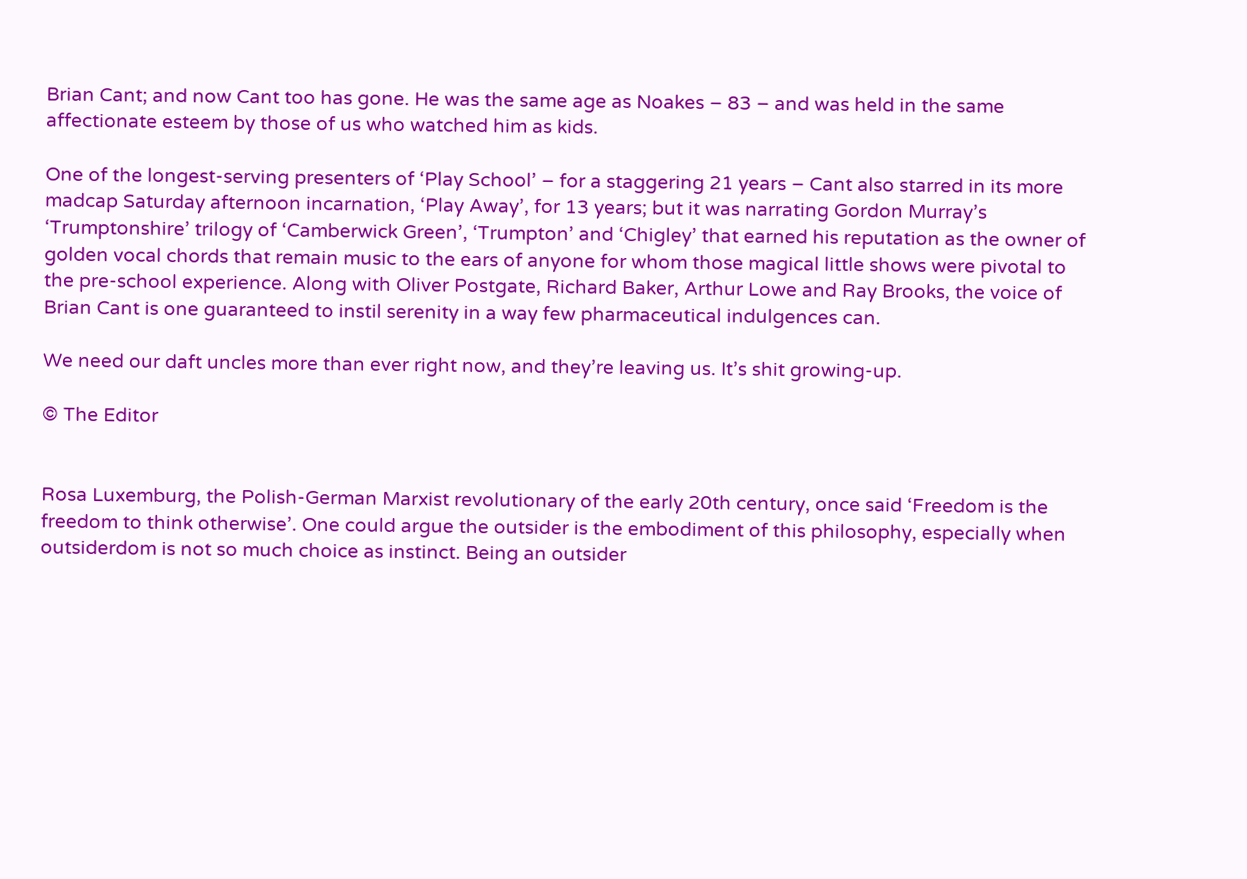Brian Cant; and now Cant too has gone. He was the same age as Noakes – 83 – and was held in the same affectionate esteem by those of us who watched him as kids.

One of the longest-serving presenters of ‘Play School’ – for a staggering 21 years – Cant also starred in its more madcap Saturday afternoon incarnation, ‘Play Away’, for 13 years; but it was narrating Gordon Murray’s ‘Trumptonshire’ trilogy of ‘Camberwick Green’, ‘Trumpton’ and ‘Chigley’ that earned his reputation as the owner of golden vocal chords that remain music to the ears of anyone for whom those magical little shows were pivotal to the pre-school experience. Along with Oliver Postgate, Richard Baker, Arthur Lowe and Ray Brooks, the voice of Brian Cant is one guaranteed to instil serenity in a way few pharmaceutical indulgences can.

We need our daft uncles more than ever right now, and they’re leaving us. It’s shit growing-up.

© The Editor


Rosa Luxemburg, the Polish-German Marxist revolutionary of the early 20th century, once said ‘Freedom is the freedom to think otherwise’. One could argue the outsider is the embodiment of this philosophy, especially when outsiderdom is not so much choice as instinct. Being an outsider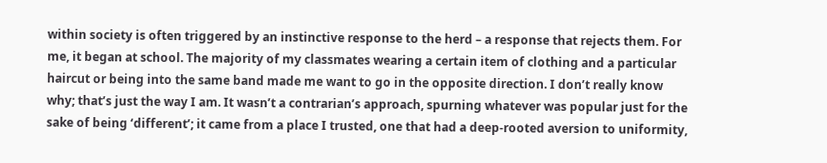within society is often triggered by an instinctive response to the herd – a response that rejects them. For me, it began at school. The majority of my classmates wearing a certain item of clothing and a particular haircut or being into the same band made me want to go in the opposite direction. I don’t really know why; that’s just the way I am. It wasn’t a contrarian’s approach, spurning whatever was popular just for the sake of being ‘different’; it came from a place I trusted, one that had a deep-rooted aversion to uniformity,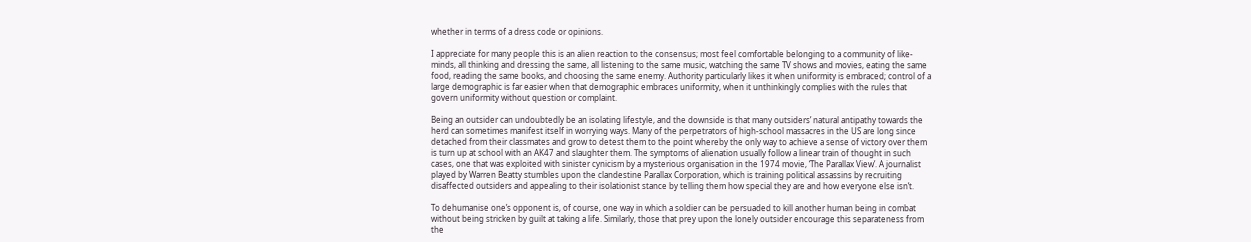whether in terms of a dress code or opinions.

I appreciate for many people this is an alien reaction to the consensus; most feel comfortable belonging to a community of like-minds, all thinking and dressing the same, all listening to the same music, watching the same TV shows and movies, eating the same food, reading the same books, and choosing the same enemy. Authority particularly likes it when uniformity is embraced; control of a large demographic is far easier when that demographic embraces uniformity, when it unthinkingly complies with the rules that govern uniformity without question or complaint.

Being an outsider can undoubtedly be an isolating lifestyle, and the downside is that many outsiders’ natural antipathy towards the herd can sometimes manifest itself in worrying ways. Many of the perpetrators of high-school massacres in the US are long since detached from their classmates and grow to detest them to the point whereby the only way to achieve a sense of victory over them is turn up at school with an AK47 and slaughter them. The symptoms of alienation usually follow a linear train of thought in such cases, one that was exploited with sinister cynicism by a mysterious organisation in the 1974 movie, ‘The Parallax View’. A journalist played by Warren Beatty stumbles upon the clandestine Parallax Corporation, which is training political assassins by recruiting disaffected outsiders and appealing to their isolationist stance by telling them how special they are and how everyone else isn’t.

To dehumanise one’s opponent is, of course, one way in which a soldier can be persuaded to kill another human being in combat without being stricken by guilt at taking a life. Similarly, those that prey upon the lonely outsider encourage this separateness from the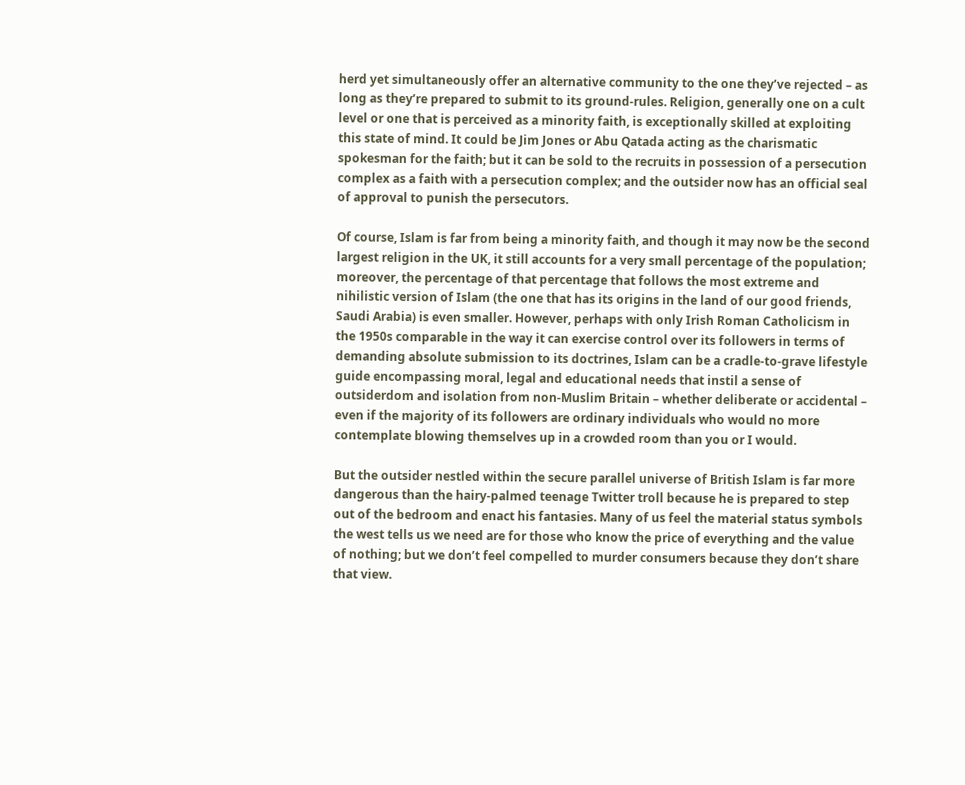herd yet simultaneously offer an alternative community to the one they’ve rejected – as long as they’re prepared to submit to its ground-rules. Religion, generally one on a cult level or one that is perceived as a minority faith, is exceptionally skilled at exploiting this state of mind. It could be Jim Jones or Abu Qatada acting as the charismatic spokesman for the faith; but it can be sold to the recruits in possession of a persecution complex as a faith with a persecution complex; and the outsider now has an official seal of approval to punish the persecutors.

Of course, Islam is far from being a minority faith, and though it may now be the second largest religion in the UK, it still accounts for a very small percentage of the population; moreover, the percentage of that percentage that follows the most extreme and nihilistic version of Islam (the one that has its origins in the land of our good friends, Saudi Arabia) is even smaller. However, perhaps with only Irish Roman Catholicism in the 1950s comparable in the way it can exercise control over its followers in terms of demanding absolute submission to its doctrines, Islam can be a cradle-to-grave lifestyle guide encompassing moral, legal and educational needs that instil a sense of outsiderdom and isolation from non-Muslim Britain – whether deliberate or accidental – even if the majority of its followers are ordinary individuals who would no more contemplate blowing themselves up in a crowded room than you or I would.

But the outsider nestled within the secure parallel universe of British Islam is far more dangerous than the hairy-palmed teenage Twitter troll because he is prepared to step out of the bedroom and enact his fantasies. Many of us feel the material status symbols the west tells us we need are for those who know the price of everything and the value of nothing; but we don’t feel compelled to murder consumers because they don’t share that view.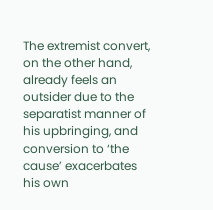The extremist convert, on the other hand, already feels an outsider due to the separatist manner of his upbringing, and conversion to ‘the cause’ exacerbates his own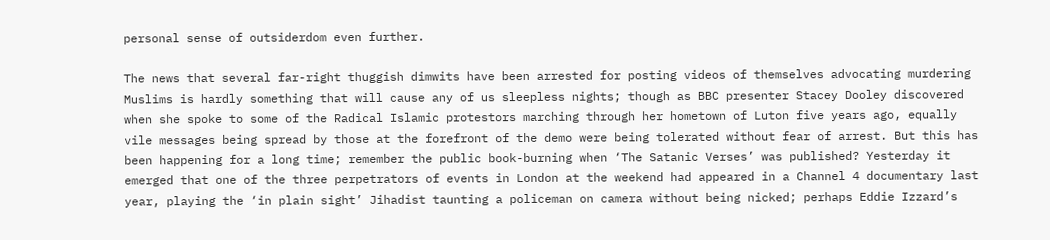personal sense of outsiderdom even further.

The news that several far-right thuggish dimwits have been arrested for posting videos of themselves advocating murdering Muslims is hardly something that will cause any of us sleepless nights; though as BBC presenter Stacey Dooley discovered when she spoke to some of the Radical Islamic protestors marching through her hometown of Luton five years ago, equally vile messages being spread by those at the forefront of the demo were being tolerated without fear of arrest. But this has been happening for a long time; remember the public book-burning when ‘The Satanic Verses’ was published? Yesterday it emerged that one of the three perpetrators of events in London at the weekend had appeared in a Channel 4 documentary last year, playing the ‘in plain sight’ Jihadist taunting a policeman on camera without being nicked; perhaps Eddie Izzard’s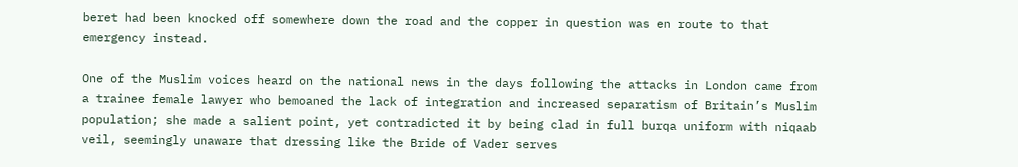beret had been knocked off somewhere down the road and the copper in question was en route to that emergency instead.

One of the Muslim voices heard on the national news in the days following the attacks in London came from a trainee female lawyer who bemoaned the lack of integration and increased separatism of Britain’s Muslim population; she made a salient point, yet contradicted it by being clad in full burqa uniform with niqaab veil, seemingly unaware that dressing like the Bride of Vader serves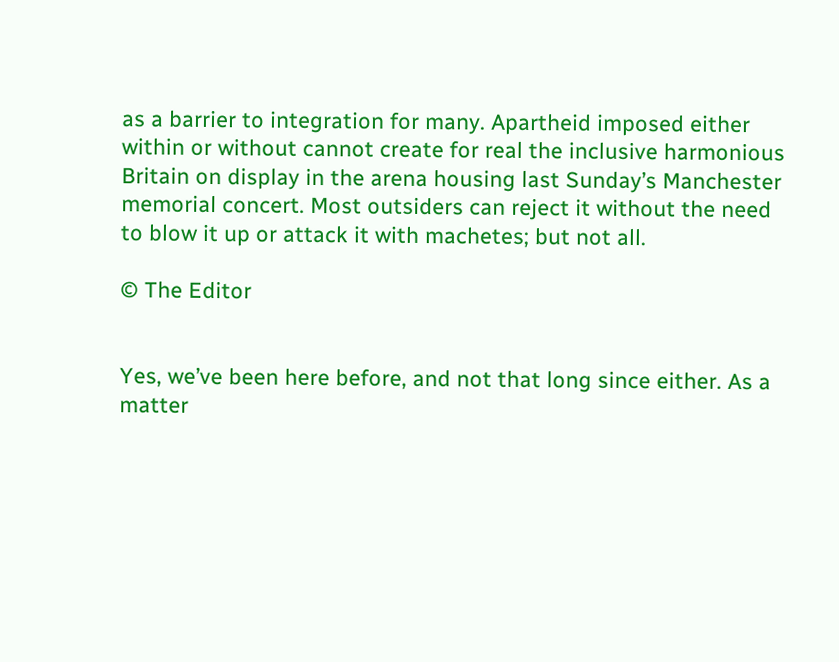as a barrier to integration for many. Apartheid imposed either within or without cannot create for real the inclusive harmonious Britain on display in the arena housing last Sunday’s Manchester memorial concert. Most outsiders can reject it without the need to blow it up or attack it with machetes; but not all.

© The Editor


Yes, we’ve been here before, and not that long since either. As a matter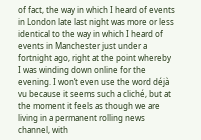of fact, the way in which I heard of events in London late last night was more or less identical to the way in which I heard of events in Manchester just under a fortnight ago, right at the point whereby I was winding down online for the evening. I won’t even use the word déjà vu because it seems such a cliché, but at the moment it feels as though we are living in a permanent rolling news channel, with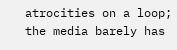atrocities on a loop; the media barely has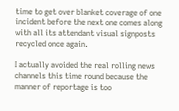time to get over blanket coverage of one incident before the next one comes along with all its attendant visual signposts recycled once again.

I actually avoided the real rolling news channels this time round because the manner of reportage is too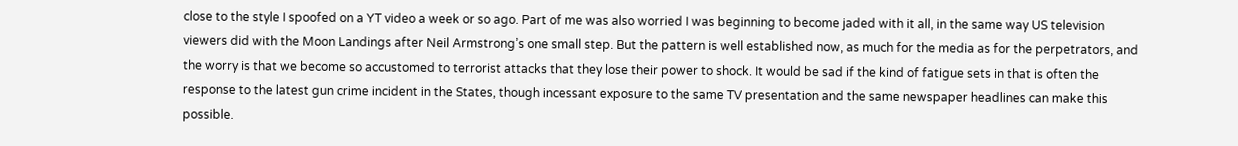close to the style I spoofed on a YT video a week or so ago. Part of me was also worried I was beginning to become jaded with it all, in the same way US television viewers did with the Moon Landings after Neil Armstrong’s one small step. But the pattern is well established now, as much for the media as for the perpetrators, and the worry is that we become so accustomed to terrorist attacks that they lose their power to shock. It would be sad if the kind of fatigue sets in that is often the response to the latest gun crime incident in the States, though incessant exposure to the same TV presentation and the same newspaper headlines can make this possible.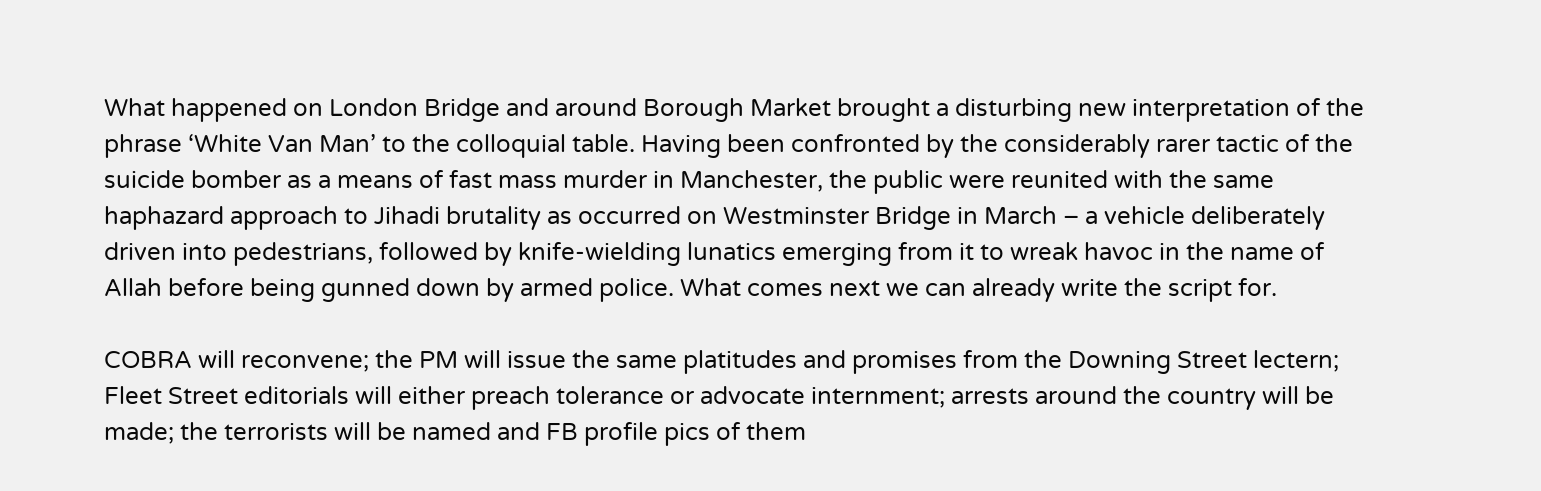What happened on London Bridge and around Borough Market brought a disturbing new interpretation of the phrase ‘White Van Man’ to the colloquial table. Having been confronted by the considerably rarer tactic of the suicide bomber as a means of fast mass murder in Manchester, the public were reunited with the same haphazard approach to Jihadi brutality as occurred on Westminster Bridge in March – a vehicle deliberately driven into pedestrians, followed by knife-wielding lunatics emerging from it to wreak havoc in the name of Allah before being gunned down by armed police. What comes next we can already write the script for.

COBRA will reconvene; the PM will issue the same platitudes and promises from the Downing Street lectern; Fleet Street editorials will either preach tolerance or advocate internment; arrests around the country will be made; the terrorists will be named and FB profile pics of them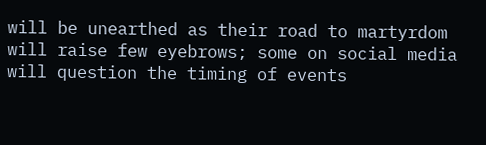will be unearthed as their road to martyrdom will raise few eyebrows; some on social media will question the timing of events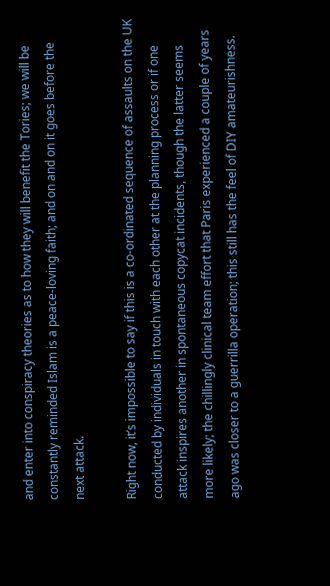and enter into conspiracy theories as to how they will benefit the Tories; we will be constantly reminded Islam is a peace-loving faith; and on and on it goes before the next attack.

Right now, it’s impossible to say if this is a co-ordinated sequence of assaults on the UK conducted by individuals in touch with each other at the planning process or if one attack inspires another in spontaneous copycat incidents, though the latter seems more likely; the chillingly clinical team effort that Paris experienced a couple of years ago was closer to a guerrilla operation; this still has the feel of DIY amateurishness.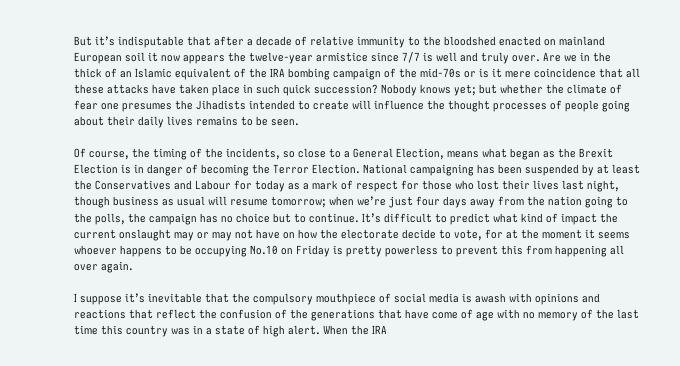But it’s indisputable that after a decade of relative immunity to the bloodshed enacted on mainland European soil it now appears the twelve-year armistice since 7/7 is well and truly over. Are we in the thick of an Islamic equivalent of the IRA bombing campaign of the mid-70s or is it mere coincidence that all these attacks have taken place in such quick succession? Nobody knows yet; but whether the climate of fear one presumes the Jihadists intended to create will influence the thought processes of people going about their daily lives remains to be seen.

Of course, the timing of the incidents, so close to a General Election, means what began as the Brexit Election is in danger of becoming the Terror Election. National campaigning has been suspended by at least the Conservatives and Labour for today as a mark of respect for those who lost their lives last night, though business as usual will resume tomorrow; when we’re just four days away from the nation going to the polls, the campaign has no choice but to continue. It’s difficult to predict what kind of impact the current onslaught may or may not have on how the electorate decide to vote, for at the moment it seems whoever happens to be occupying No.10 on Friday is pretty powerless to prevent this from happening all over again.

I suppose it’s inevitable that the compulsory mouthpiece of social media is awash with opinions and reactions that reflect the confusion of the generations that have come of age with no memory of the last time this country was in a state of high alert. When the IRA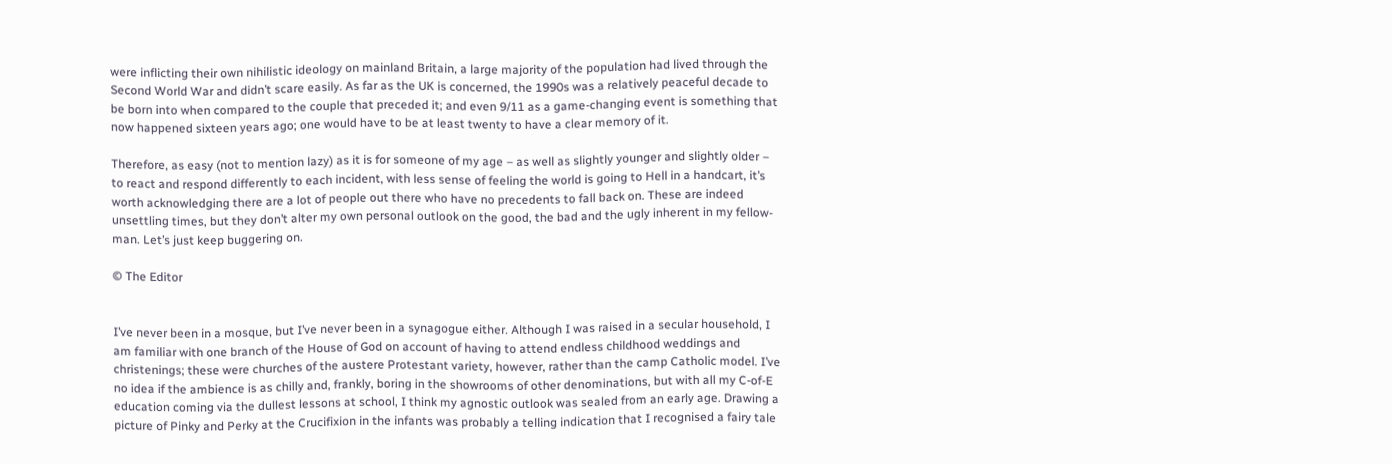were inflicting their own nihilistic ideology on mainland Britain, a large majority of the population had lived through the Second World War and didn’t scare easily. As far as the UK is concerned, the 1990s was a relatively peaceful decade to be born into when compared to the couple that preceded it; and even 9/11 as a game-changing event is something that now happened sixteen years ago; one would have to be at least twenty to have a clear memory of it.

Therefore, as easy (not to mention lazy) as it is for someone of my age – as well as slightly younger and slightly older – to react and respond differently to each incident, with less sense of feeling the world is going to Hell in a handcart, it’s worth acknowledging there are a lot of people out there who have no precedents to fall back on. These are indeed unsettling times, but they don’t alter my own personal outlook on the good, the bad and the ugly inherent in my fellow-man. Let’s just keep buggering on.

© The Editor


I’ve never been in a mosque, but I’ve never been in a synagogue either. Although I was raised in a secular household, I am familiar with one branch of the House of God on account of having to attend endless childhood weddings and christenings; these were churches of the austere Protestant variety, however, rather than the camp Catholic model. I’ve no idea if the ambience is as chilly and, frankly, boring in the showrooms of other denominations, but with all my C-of-E education coming via the dullest lessons at school, I think my agnostic outlook was sealed from an early age. Drawing a picture of Pinky and Perky at the Crucifixion in the infants was probably a telling indication that I recognised a fairy tale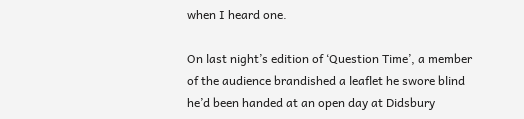when I heard one.

On last night’s edition of ‘Question Time’, a member of the audience brandished a leaflet he swore blind he’d been handed at an open day at Didsbury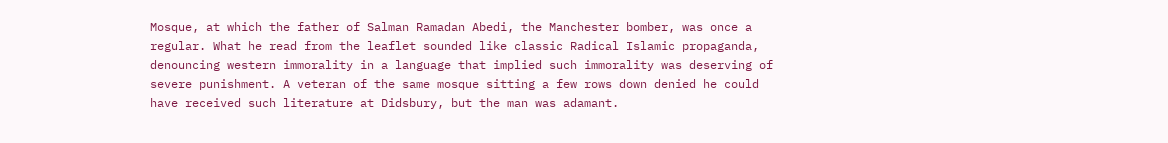Mosque, at which the father of Salman Ramadan Abedi, the Manchester bomber, was once a regular. What he read from the leaflet sounded like classic Radical Islamic propaganda, denouncing western immorality in a language that implied such immorality was deserving of severe punishment. A veteran of the same mosque sitting a few rows down denied he could have received such literature at Didsbury, but the man was adamant.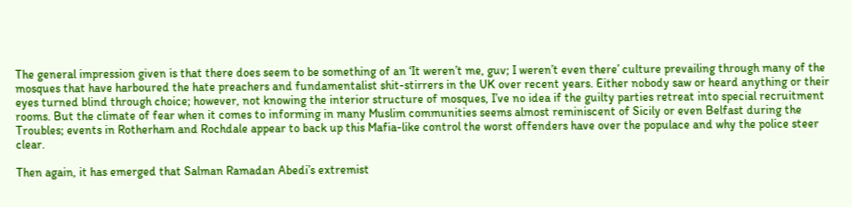The general impression given is that there does seem to be something of an ‘It weren’t me, guv; I weren’t even there’ culture prevailing through many of the mosques that have harboured the hate preachers and fundamentalist shit-stirrers in the UK over recent years. Either nobody saw or heard anything or their eyes turned blind through choice; however, not knowing the interior structure of mosques, I’ve no idea if the guilty parties retreat into special recruitment rooms. But the climate of fear when it comes to informing in many Muslim communities seems almost reminiscent of Sicily or even Belfast during the Troubles; events in Rotherham and Rochdale appear to back up this Mafia-like control the worst offenders have over the populace and why the police steer clear.

Then again, it has emerged that Salman Ramadan Abedi’s extremist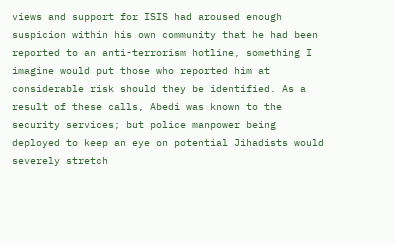views and support for ISIS had aroused enough suspicion within his own community that he had been reported to an anti-terrorism hotline, something I imagine would put those who reported him at considerable risk should they be identified. As a result of these calls, Abedi was known to the security services; but police manpower being deployed to keep an eye on potential Jihadists would severely stretch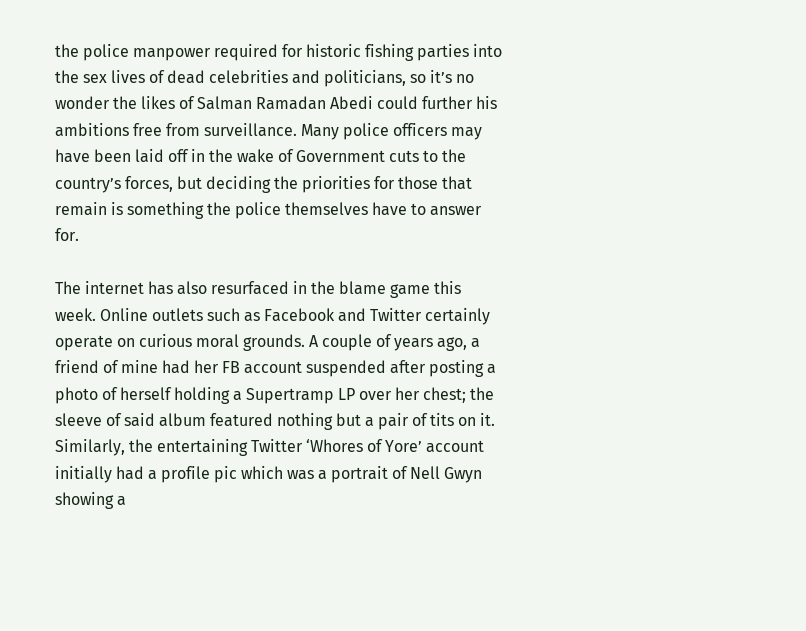the police manpower required for historic fishing parties into the sex lives of dead celebrities and politicians, so it’s no wonder the likes of Salman Ramadan Abedi could further his ambitions free from surveillance. Many police officers may have been laid off in the wake of Government cuts to the country’s forces, but deciding the priorities for those that remain is something the police themselves have to answer for.

The internet has also resurfaced in the blame game this week. Online outlets such as Facebook and Twitter certainly operate on curious moral grounds. A couple of years ago, a friend of mine had her FB account suspended after posting a photo of herself holding a Supertramp LP over her chest; the sleeve of said album featured nothing but a pair of tits on it. Similarly, the entertaining Twitter ‘Whores of Yore’ account initially had a profile pic which was a portrait of Nell Gwyn showing a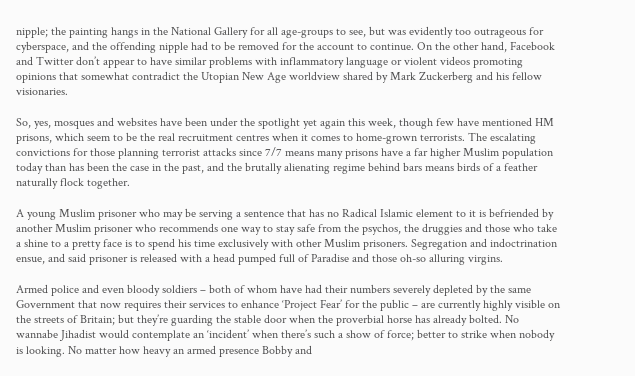nipple; the painting hangs in the National Gallery for all age-groups to see, but was evidently too outrageous for cyberspace, and the offending nipple had to be removed for the account to continue. On the other hand, Facebook and Twitter don’t appear to have similar problems with inflammatory language or violent videos promoting opinions that somewhat contradict the Utopian New Age worldview shared by Mark Zuckerberg and his fellow visionaries.

So, yes, mosques and websites have been under the spotlight yet again this week, though few have mentioned HM prisons, which seem to be the real recruitment centres when it comes to home-grown terrorists. The escalating convictions for those planning terrorist attacks since 7/7 means many prisons have a far higher Muslim population today than has been the case in the past, and the brutally alienating regime behind bars means birds of a feather naturally flock together.

A young Muslim prisoner who may be serving a sentence that has no Radical Islamic element to it is befriended by another Muslim prisoner who recommends one way to stay safe from the psychos, the druggies and those who take a shine to a pretty face is to spend his time exclusively with other Muslim prisoners. Segregation and indoctrination ensue, and said prisoner is released with a head pumped full of Paradise and those oh-so alluring virgins.

Armed police and even bloody soldiers – both of whom have had their numbers severely depleted by the same Government that now requires their services to enhance ‘Project Fear’ for the public – are currently highly visible on the streets of Britain; but they’re guarding the stable door when the proverbial horse has already bolted. No wannabe Jihadist would contemplate an ‘incident’ when there’s such a show of force; better to strike when nobody is looking. No matter how heavy an armed presence Bobby and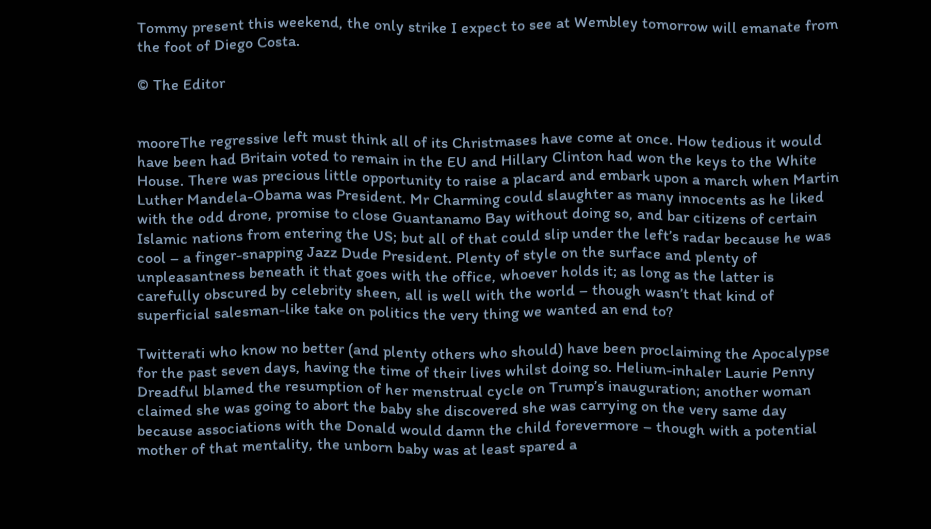Tommy present this weekend, the only strike I expect to see at Wembley tomorrow will emanate from the foot of Diego Costa.

© The Editor


mooreThe regressive left must think all of its Christmases have come at once. How tedious it would have been had Britain voted to remain in the EU and Hillary Clinton had won the keys to the White House. There was precious little opportunity to raise a placard and embark upon a march when Martin Luther Mandela-Obama was President. Mr Charming could slaughter as many innocents as he liked with the odd drone, promise to close Guantanamo Bay without doing so, and bar citizens of certain Islamic nations from entering the US; but all of that could slip under the left’s radar because he was cool – a finger-snapping Jazz Dude President. Plenty of style on the surface and plenty of unpleasantness beneath it that goes with the office, whoever holds it; as long as the latter is carefully obscured by celebrity sheen, all is well with the world – though wasn’t that kind of superficial salesman-like take on politics the very thing we wanted an end to?

Twitterati who know no better (and plenty others who should) have been proclaiming the Apocalypse for the past seven days, having the time of their lives whilst doing so. Helium-inhaler Laurie Penny Dreadful blamed the resumption of her menstrual cycle on Trump’s inauguration; another woman claimed she was going to abort the baby she discovered she was carrying on the very same day because associations with the Donald would damn the child forevermore – though with a potential mother of that mentality, the unborn baby was at least spared a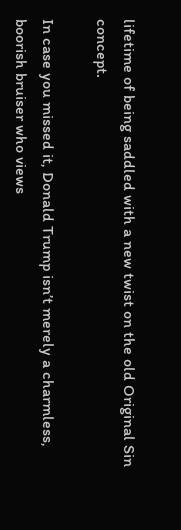lifetime of being saddled with a new twist on the old Original Sin concept.

In case you missed it, Donald Trump isn’t merely a charmless, boorish bruiser who views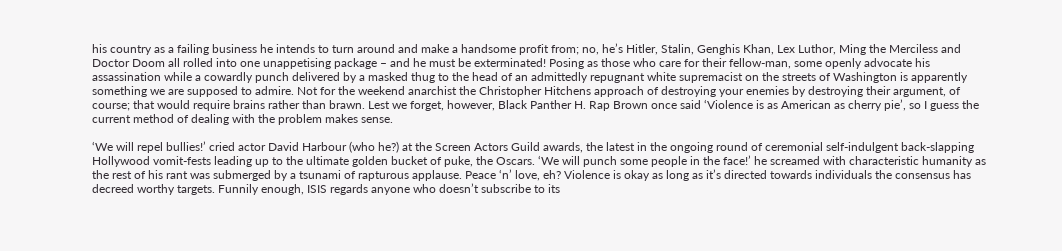his country as a failing business he intends to turn around and make a handsome profit from; no, he’s Hitler, Stalin, Genghis Khan, Lex Luthor, Ming the Merciless and Doctor Doom all rolled into one unappetising package – and he must be exterminated! Posing as those who care for their fellow-man, some openly advocate his assassination while a cowardly punch delivered by a masked thug to the head of an admittedly repugnant white supremacist on the streets of Washington is apparently something we are supposed to admire. Not for the weekend anarchist the Christopher Hitchens approach of destroying your enemies by destroying their argument, of course; that would require brains rather than brawn. Lest we forget, however, Black Panther H. Rap Brown once said ‘Violence is as American as cherry pie’, so I guess the current method of dealing with the problem makes sense.

‘We will repel bullies!’ cried actor David Harbour (who he?) at the Screen Actors Guild awards, the latest in the ongoing round of ceremonial self-indulgent back-slapping Hollywood vomit-fests leading up to the ultimate golden bucket of puke, the Oscars. ‘We will punch some people in the face!’ he screamed with characteristic humanity as the rest of his rant was submerged by a tsunami of rapturous applause. Peace ‘n’ love, eh? Violence is okay as long as it’s directed towards individuals the consensus has decreed worthy targets. Funnily enough, ISIS regards anyone who doesn’t subscribe to its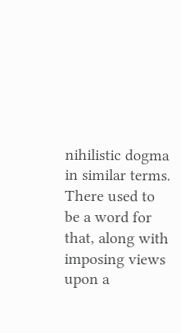nihilistic dogma in similar terms. There used to be a word for that, along with imposing views upon a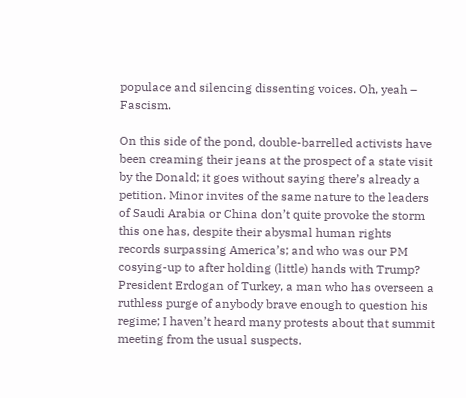populace and silencing dissenting voices. Oh, yeah – Fascism.

On this side of the pond, double-barrelled activists have been creaming their jeans at the prospect of a state visit by the Donald; it goes without saying there’s already a petition. Minor invites of the same nature to the leaders of Saudi Arabia or China don’t quite provoke the storm this one has, despite their abysmal human rights records surpassing America’s; and who was our PM cosying-up to after holding (little) hands with Trump? President Erdogan of Turkey, a man who has overseen a ruthless purge of anybody brave enough to question his regime; I haven’t heard many protests about that summit meeting from the usual suspects.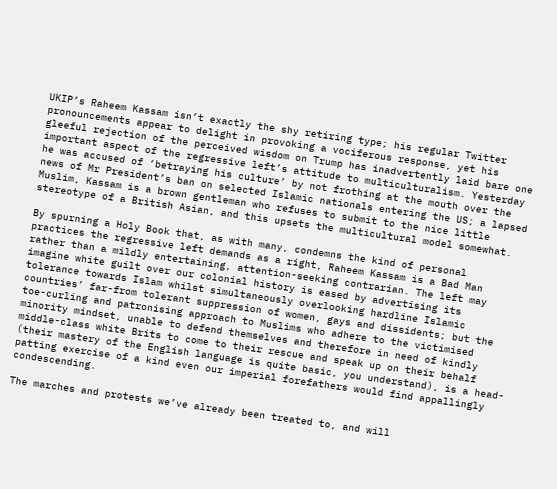UKIP’s Raheem Kassam isn’t exactly the shy retiring type; his regular Twitter pronouncements appear to delight in provoking a vociferous response, yet his gleeful rejection of the perceived wisdom on Trump has inadvertently laid bare one important aspect of the regressive left’s attitude to multiculturalism. Yesterday he was accused of ‘betraying his culture’ by not frothing at the mouth over the news of Mr President’s ban on selected Islamic nationals entering the US; a lapsed Muslim, Kassam is a brown gentleman who refuses to submit to the nice little stereotype of a British Asian, and this upsets the multicultural model somewhat.

By spurning a Holy Book that, as with many, condemns the kind of personal practices the regressive left demands as a right, Raheem Kassam is a Bad Man rather than a mildly entertaining, attention-seeking contrarian. The left may imagine white guilt over our colonial history is eased by advertising its tolerance towards Islam whilst simultaneously overlooking hardline Islamic countries’ far-from tolerant suppression of women, gays and dissidents; but the toe-curling and patronising approach to Muslims who adhere to the victimised minority mindset, unable to defend themselves and therefore in need of kindly middle-class white Brits to come to their rescue and speak up on their behalf (their mastery of the English language is quite basic, you understand), is a head-patting exercise of a kind even our imperial forefathers would find appallingly condescending.

The marches and protests we’ve already been treated to, and will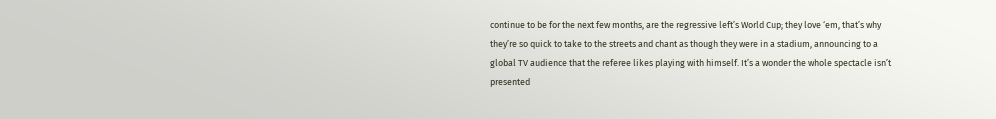continue to be for the next few months, are the regressive left’s World Cup; they love ‘em, that’s why they’re so quick to take to the streets and chant as though they were in a stadium, announcing to a global TV audience that the referee likes playing with himself. It’s a wonder the whole spectacle isn’t presented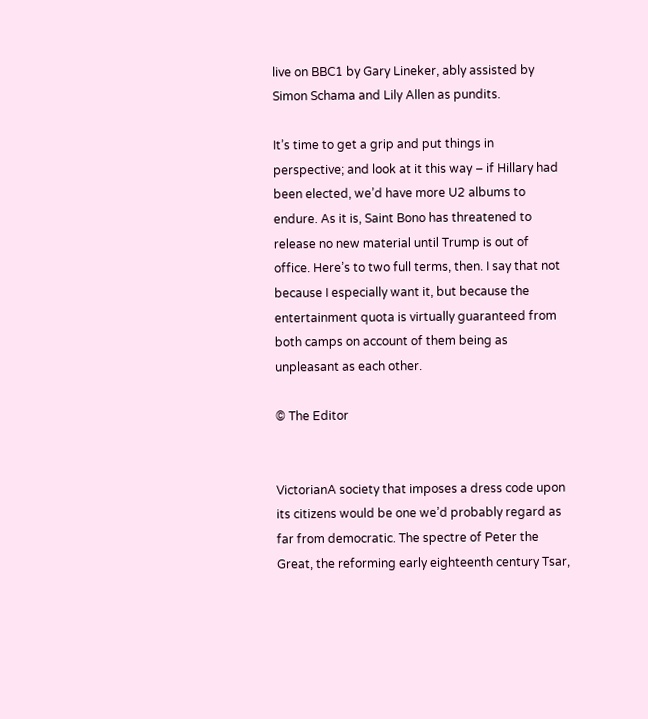live on BBC1 by Gary Lineker, ably assisted by Simon Schama and Lily Allen as pundits.

It’s time to get a grip and put things in perspective; and look at it this way – if Hillary had been elected, we’d have more U2 albums to endure. As it is, Saint Bono has threatened to release no new material until Trump is out of office. Here’s to two full terms, then. I say that not because I especially want it, but because the entertainment quota is virtually guaranteed from both camps on account of them being as unpleasant as each other.

© The Editor


VictorianA society that imposes a dress code upon its citizens would be one we’d probably regard as far from democratic. The spectre of Peter the Great, the reforming early eighteenth century Tsar,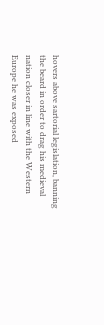hovers above sartorial legislation, banning the beard in order to drag his medieval nation closer in line with the Western Europe he was exposed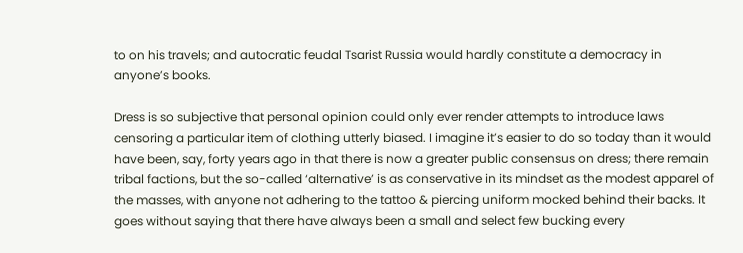to on his travels; and autocratic feudal Tsarist Russia would hardly constitute a democracy in anyone’s books.

Dress is so subjective that personal opinion could only ever render attempts to introduce laws censoring a particular item of clothing utterly biased. I imagine it’s easier to do so today than it would have been, say, forty years ago in that there is now a greater public consensus on dress; there remain tribal factions, but the so-called ‘alternative’ is as conservative in its mindset as the modest apparel of the masses, with anyone not adhering to the tattoo & piercing uniform mocked behind their backs. It goes without saying that there have always been a small and select few bucking every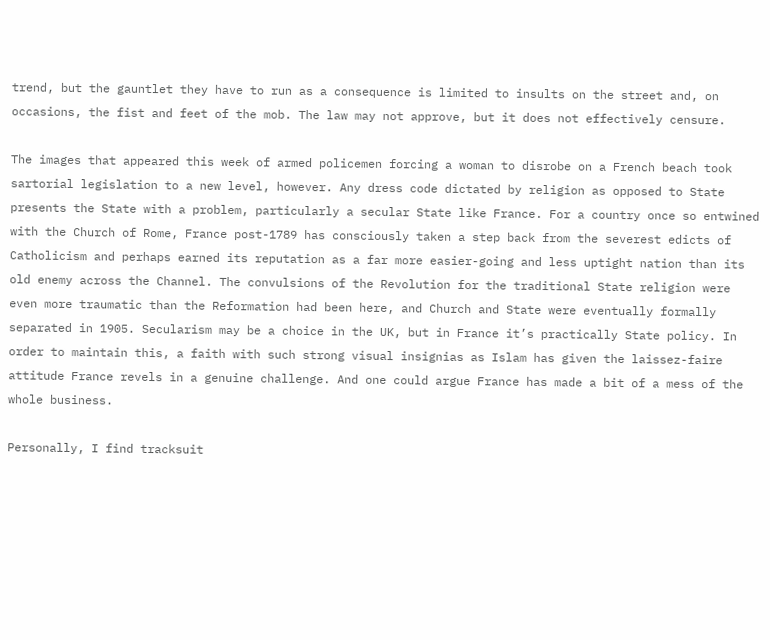trend, but the gauntlet they have to run as a consequence is limited to insults on the street and, on occasions, the fist and feet of the mob. The law may not approve, but it does not effectively censure.

The images that appeared this week of armed policemen forcing a woman to disrobe on a French beach took sartorial legislation to a new level, however. Any dress code dictated by religion as opposed to State presents the State with a problem, particularly a secular State like France. For a country once so entwined with the Church of Rome, France post-1789 has consciously taken a step back from the severest edicts of Catholicism and perhaps earned its reputation as a far more easier-going and less uptight nation than its old enemy across the Channel. The convulsions of the Revolution for the traditional State religion were even more traumatic than the Reformation had been here, and Church and State were eventually formally separated in 1905. Secularism may be a choice in the UK, but in France it’s practically State policy. In order to maintain this, a faith with such strong visual insignias as Islam has given the laissez-faire attitude France revels in a genuine challenge. And one could argue France has made a bit of a mess of the whole business.

Personally, I find tracksuit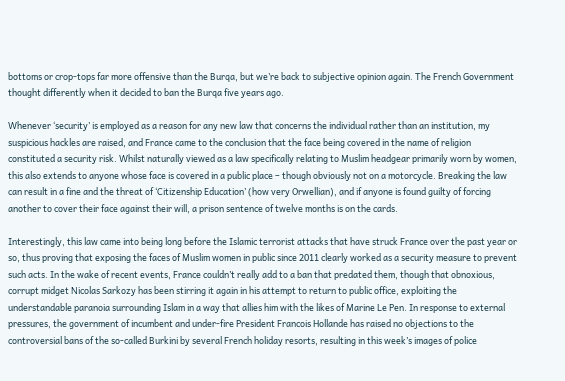bottoms or crop-tops far more offensive than the Burqa, but we’re back to subjective opinion again. The French Government thought differently when it decided to ban the Burqa five years ago.

Whenever ‘security’ is employed as a reason for any new law that concerns the individual rather than an institution, my suspicious hackles are raised, and France came to the conclusion that the face being covered in the name of religion constituted a security risk. Whilst naturally viewed as a law specifically relating to Muslim headgear primarily worn by women, this also extends to anyone whose face is covered in a public place – though obviously not on a motorcycle. Breaking the law can result in a fine and the threat of ‘Citizenship Education’ (how very Orwellian), and if anyone is found guilty of forcing another to cover their face against their will, a prison sentence of twelve months is on the cards.

Interestingly, this law came into being long before the Islamic terrorist attacks that have struck France over the past year or so, thus proving that exposing the faces of Muslim women in public since 2011 clearly worked as a security measure to prevent such acts. In the wake of recent events, France couldn’t really add to a ban that predated them, though that obnoxious, corrupt midget Nicolas Sarkozy has been stirring it again in his attempt to return to public office, exploiting the understandable paranoia surrounding Islam in a way that allies him with the likes of Marine Le Pen. In response to external pressures, the government of incumbent and under-fire President Francois Hollande has raised no objections to the controversial bans of the so-called Burkini by several French holiday resorts, resulting in this week’s images of police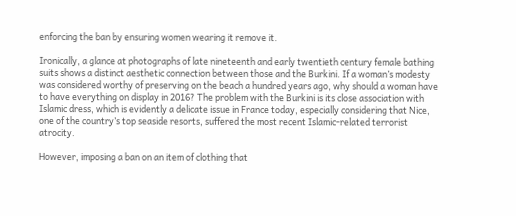enforcing the ban by ensuring women wearing it remove it.

Ironically, a glance at photographs of late nineteenth and early twentieth century female bathing suits shows a distinct aesthetic connection between those and the Burkini. If a woman’s modesty was considered worthy of preserving on the beach a hundred years ago, why should a woman have to have everything on display in 2016? The problem with the Burkini is its close association with Islamic dress, which is evidently a delicate issue in France today, especially considering that Nice, one of the country’s top seaside resorts, suffered the most recent Islamic-related terrorist atrocity.

However, imposing a ban on an item of clothing that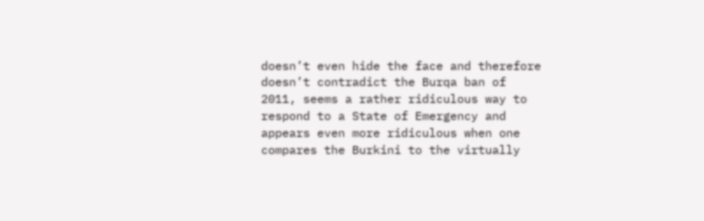doesn’t even hide the face and therefore doesn’t contradict the Burqa ban of 2011, seems a rather ridiculous way to respond to a State of Emergency and appears even more ridiculous when one compares the Burkini to the virtually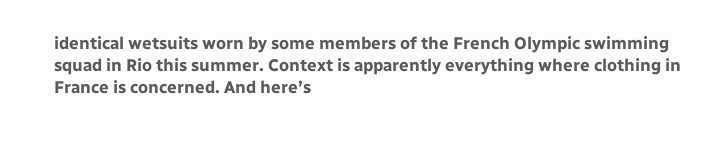identical wetsuits worn by some members of the French Olympic swimming squad in Rio this summer. Context is apparently everything where clothing in France is concerned. And here’s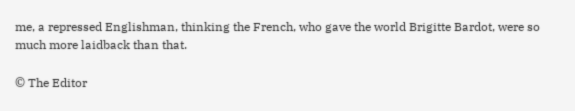me, a repressed Englishman, thinking the French, who gave the world Brigitte Bardot, were so much more laidback than that.

© The Editor